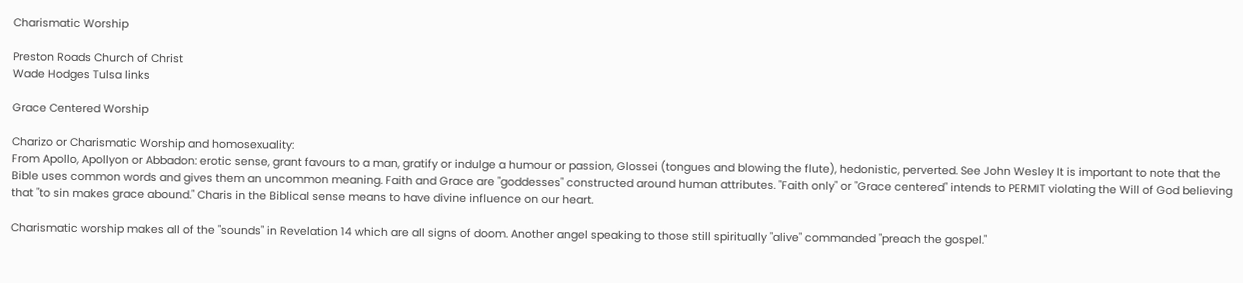Charismatic Worship

Preston Roads Church of Christ
Wade Hodges Tulsa links

Grace Centered Worship

Charizo or Charismatic Worship and homosexuality:
From Apollo, Apollyon or Abbadon: erotic sense, grant favours to a man, gratify or indulge a humour or passion, Glossei (tongues and blowing the flute), hedonistic, perverted. See John Wesley It is important to note that the Bible uses common words and gives them an uncommon meaning. Faith and Grace are "goddesses" constructed around human attributes. "Faith only" or "Grace centered" intends to PERMIT violating the Will of God believing that "to sin makes grace abound." Charis in the Biblical sense means to have divine influence on our heart.

Charismatic worship makes all of the "sounds" in Revelation 14 which are all signs of doom. Another angel speaking to those still spiritually "alive" commanded "preach the gospel."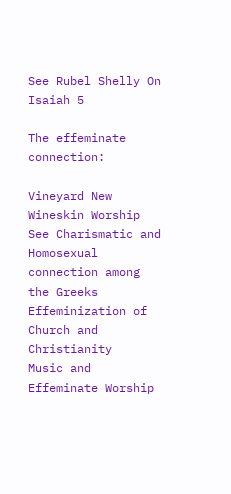See Rubel Shelly On Isaiah 5

The effeminate connection:

Vineyard New Wineskin Worship
See Charismatic and Homosexual connection among the Greeks
Effeminization of Church and Christianity
Music and Effeminate Worship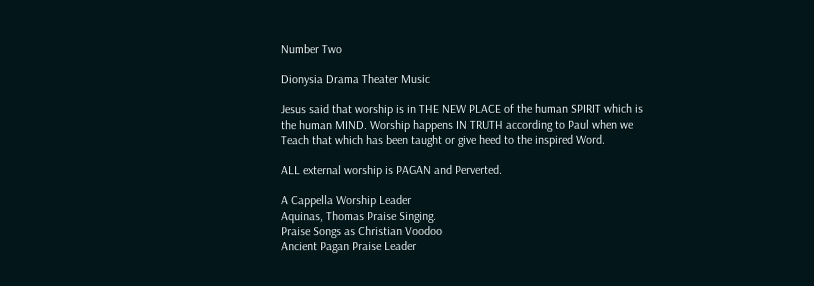Number Two

Dionysia Drama Theater Music

Jesus said that worship is in THE NEW PLACE of the human SPIRIT which is the human MIND. Worship happens IN TRUTH according to Paul when we Teach that which has been taught or give heed to the inspired Word.

ALL external worship is PAGAN and Perverted.

A Cappella Worship Leader
Aquinas, Thomas Praise Singing.
Praise Songs as Christian Voodoo
Ancient Pagan Praise Leader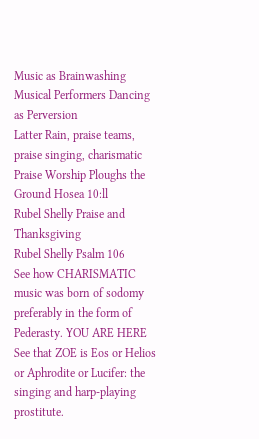Music as Brainwashing
Musical Performers Dancing as Perversion
Latter Rain, praise teams, praise singing, charismatic
Praise Worship Ploughs the Ground Hosea 10:ll
Rubel Shelly Praise and Thanksgiving
Rubel Shelly Psalm 106
See how CHARISMATIC music was born of sodomy preferably in the form of Pederasty. YOU ARE HERE
See that ZOE is Eos or Helios or Aphrodite or Lucifer: the singing and harp-playing prostitute.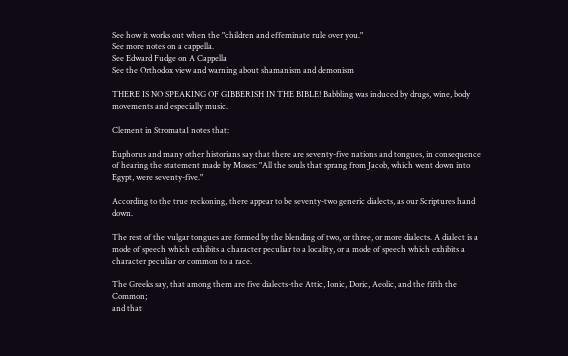See how it works out when the "children and effeminate rule over you."
See more notes on a cappella.
See Edward Fudge on A Cappella
See the Orthodox view and warning about shamanism and demonism

THERE IS NO SPEAKING OF GIBBERISH IN THE BIBLE! Babbling was induced by drugs, wine, body movements and especially music.

Clement in Stromata1 notes that:

Euphorus and many other historians say that there are seventy-five nations and tongues, in consequence of hearing the statement made by Moses: "All the souls that sprang from Jacob, which went down into Egypt, were seventy-five."

According to the true reckoning, there appear to be seventy-two generic dialects, as our Scriptures hand down.

The rest of the vulgar tongues are formed by the blending of two, or three, or more dialects. A dialect is a mode of speech which exhibits a character peculiar to a locality, or a mode of speech which exhibits a character peculiar or common to a race.

The Greeks say, that among them are five dialects-the Attic, Ionic, Doric, Aeolic, and the fifth the Common;
and that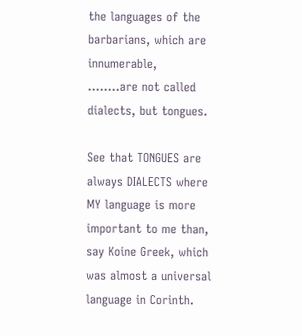the languages of the
barbarians, which are innumerable,
........are not called dialects, but tongues.

See that TONGUES are always DIALECTS where MY language is more important to me than, say Koine Greek, which was almost a universal language in Corinth.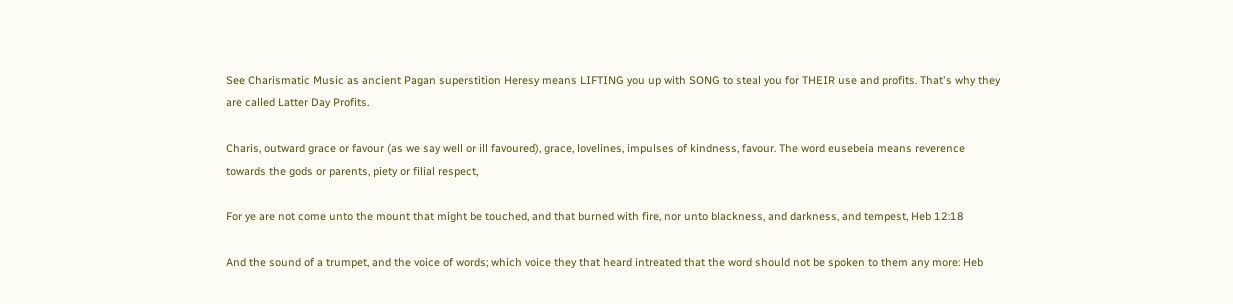See Charismatic Music as ancient Pagan superstition Heresy means LIFTING you up with SONG to steal you for THEIR use and profits. That's why they are called Latter Day Profits.

Charis, outward grace or favour (as we say well or ill favoured), grace, lovelines, impulses of kindness, favour. The word eusebeia means reverence towards the gods or parents, piety or filial respect,

For ye are not come unto the mount that might be touched, and that burned with fire, nor unto blackness, and darkness, and tempest, Heb 12:18

And the sound of a trumpet, and the voice of words; which voice they that heard intreated that the word should not be spoken to them any more: Heb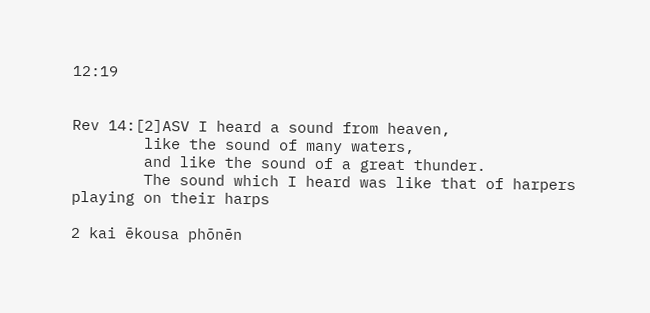12:19


Rev 14:[2]ASV I heard a sound from heaven,
        like the sound of many waters,
        and like the sound of a great thunder.
        The sound which I heard was like that of harpers playing on their harps

2 kai ēkousa phōnēn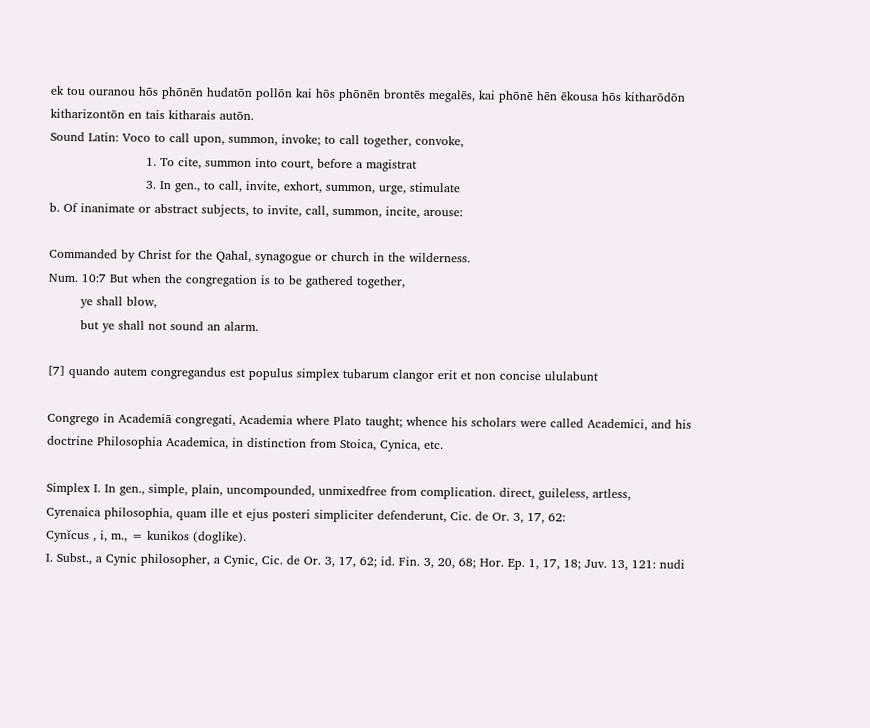ek tou ouranou hōs phōnēn hudatōn pollōn kai hōs phōnēn brontēs megalēs, kai phōnē hēn ēkousa hōs kitharōdōn kitharizontōn en tais kitharais autōn.
Sound Latin: Voco to call upon, summon, invoke; to call together, convoke,
                        1. To cite, summon into court, before a magistrat
                        3. In gen., to call, invite, exhort, summon, urge, stimulate
b. Of inanimate or abstract subjects, to invite, call, summon, incite, arouse:

Commanded by Christ for the Qahal, synagogue or church in the wilderness.
Num. 10:7 But when the congregation is to be gathered together,
        ye shall blow,
        but ye shall not sound an alarm.

[7] quando autem congregandus est populus simplex tubarum clangor erit et non concise ululabunt

Congrego in Academiā congregati, Academia where Plato taught; whence his scholars were called Academici, and his doctrine Philosophia Academica, in distinction from Stoica, Cynica, etc.

Simplex I. In gen., simple, plain, uncompounded, unmixedfree from complication. direct, guileless, artless,
Cyrenaica philosophia, quam ille et ejus posteri simpliciter defenderunt, Cic. de Or. 3, 17, 62:
Cynĭcus , i, m., = kunikos (doglike).
I. Subst., a Cynic philosopher, a Cynic, Cic. de Or. 3, 17, 62; id. Fin. 3, 20, 68; Hor. Ep. 1, 17, 18; Juv. 13, 121: nudi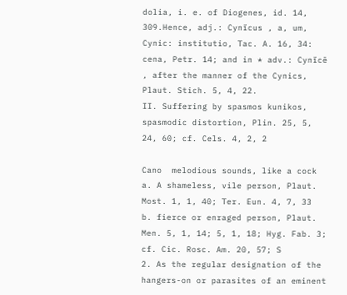dolia, i. e. of Diogenes, id. 14, 309.Hence, adj.: Cynĭcus , a, um, Cynic: institutio, Tac. A. 16, 34: cena, Petr. 14; and in * adv.: Cynĭcē , after the manner of the Cynics, Plaut. Stich. 5, 4, 22.
II. Suffering by spasmos kunikos, spasmodic distortion, Plin. 25, 5, 24, 60; cf. Cels. 4, 2, 2

Cano  melodious sounds, like a cock
a. A shameless, vile person, Plaut. Most. 1, 1, 40; Ter. Eun. 4, 7, 33
b. fierce or enraged person, Plaut. Men. 5, 1, 14; 5, 1, 18; Hyg. Fab. 3; cf. Cic. Rosc. Am. 20, 57; S
2. As the regular designation of the hangers-on or parasites of an eminent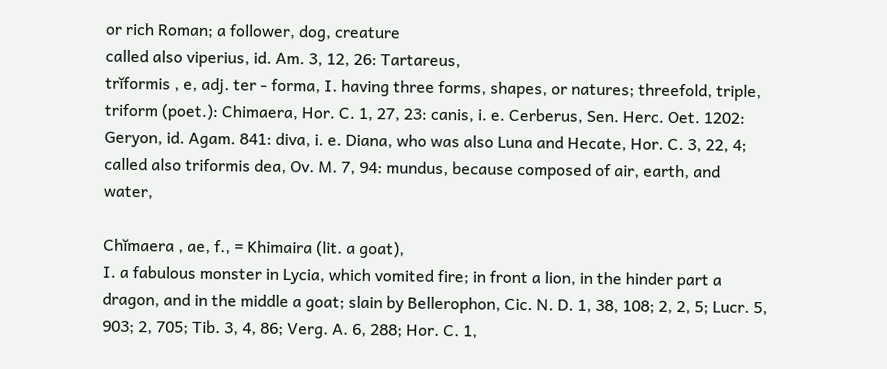or rich Roman; a follower, dog, creature
called also viperius, id. Am. 3, 12, 26: Tartareus,
trĭformis , e, adj. ter - forma, I. having three forms, shapes, or natures; threefold, triple, triform (poet.): Chimaera, Hor. C. 1, 27, 23: canis, i. e. Cerberus, Sen. Herc. Oet. 1202: Geryon, id. Agam. 841: diva, i. e. Diana, who was also Luna and Hecate, Hor. C. 3, 22, 4; called also triformis dea, Ov. M. 7, 94: mundus, because composed of air, earth, and water,

Chĭmaera , ae, f., = Khimaira (lit. a goat),
I. a fabulous monster in Lycia, which vomited fire; in front a lion, in the hinder part a dragon, and in the middle a goat; slain by Bellerophon, Cic. N. D. 1, 38, 108; 2, 2, 5; Lucr. 5, 903; 2, 705; Tib. 3, 4, 86; Verg. A. 6, 288; Hor. C. 1,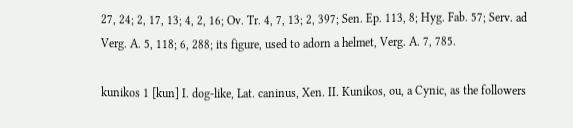27, 24; 2, 17, 13; 4, 2, 16; Ov. Tr. 4, 7, 13; 2, 397; Sen. Ep. 113, 8; Hyg. Fab. 57; Serv. ad Verg. A. 5, 118; 6, 288; its figure, used to adorn a helmet, Verg. A. 7, 785.

kunikos 1 [kun] I. dog-like, Lat. caninus, Xen. II. Kunikos, ou, a Cynic, as the followers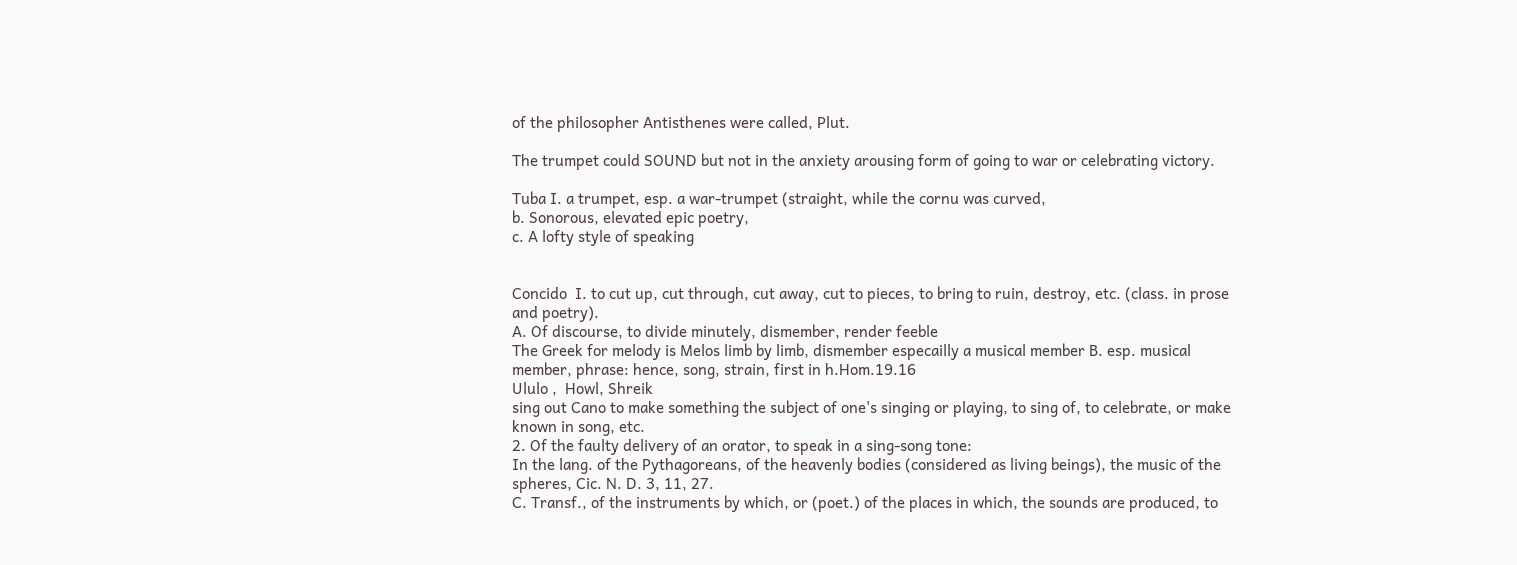of the philosopher Antisthenes were called, Plut.

The trumpet could SOUND but not in the anxiety arousing form of going to war or celebrating victory.

Tuba I. a trumpet, esp. a war-trumpet (straight, while the cornu was curved,
b. Sonorous, elevated epic poetry,
c. A lofty style of speaking


Concido  I. to cut up, cut through, cut away, cut to pieces, to bring to ruin, destroy, etc. (class. in prose and poetry).
A. Of discourse, to divide minutely, dismember, render feeble
The Greek for melody is Melos limb by limb, dismember especailly a musical member B. esp. musical member, phrase: hence, song, strain, first in h.Hom.19.16
Ululo ,  Howl, Shreik
sing out Cano to make something the subject of one's singing or playing, to sing of, to celebrate, or make known in song, etc.
2. Of the faulty delivery of an orator, to speak in a sing-song tone:
In the lang. of the Pythagoreans, of the heavenly bodies (considered as living beings), the music of the spheres, Cic. N. D. 3, 11, 27.
C. Transf., of the instruments by which, or (poet.) of the places in which, the sounds are produced, to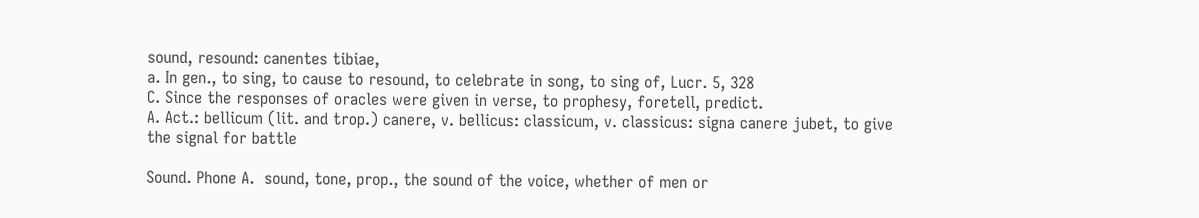sound, resound: canentes tibiae,
a. In gen., to sing, to cause to resound, to celebrate in song, to sing of, Lucr. 5, 328
C. Since the responses of oracles were given in verse, to prophesy, foretell, predict.
A. Act.: bellicum (lit. and trop.) canere, v. bellicus: classicum, v. classicus: signa canere jubet, to give the signal for battle

Sound. Phone A.  sound, tone, prop., the sound of the voice, whether of men or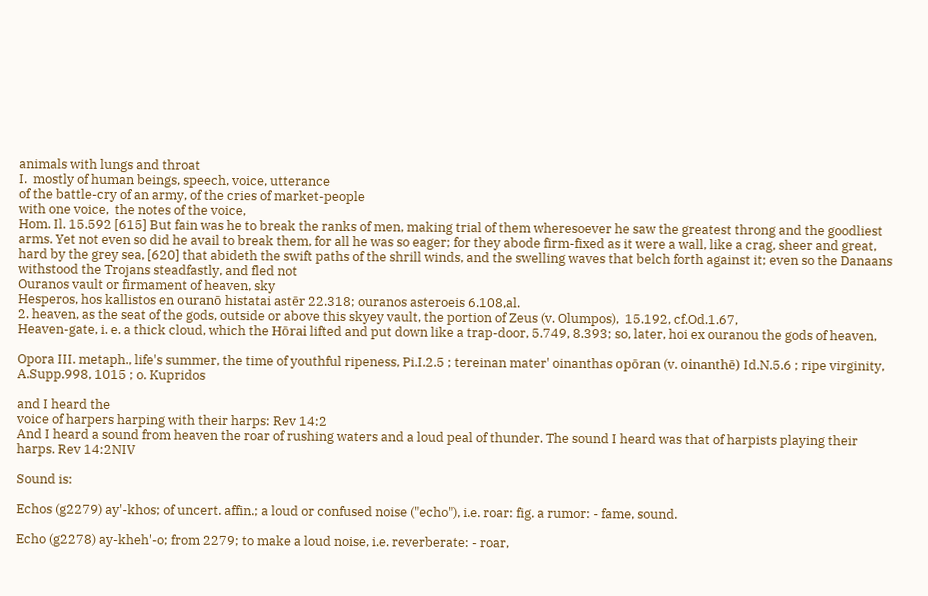animals with lungs and throat
I.  mostly of human beings, speech, voice, utterance
of the battle-cry of an army, of the cries of market-people
with one voice,  the notes of the voice,
Hom. Il. 15.592 [615] But fain was he to break the ranks of men, making trial of them wheresoever he saw the greatest throng and the goodliest arms. Yet not even so did he avail to break them, for all he was so eager; for they abode firm-fixed as it were a wall, like a crag, sheer and great, hard by the grey sea, [620] that abideth the swift paths of the shrill winds, and the swelling waves that belch forth against it; even so the Danaans withstood the Trojans steadfastly, and fled not
Ouranos vault or firmament of heaven, sky
Hesperos, hos kallistos en ouranō histatai astēr 22.318; ouranos asteroeis 6.108,al.
2. heaven, as the seat of the gods, outside or above this skyey vault, the portion of Zeus (v. Olumpos),  15.192, cf.Od.1.67,
Heaven-gate, i. e. a thick cloud, which the Hōrai lifted and put down like a trap-door, 5.749, 8.393; so, later, hoi ex ouranou the gods of heaven,

Opora III. metaph., life's summer, the time of youthful ripeness, Pi.I.2.5 ; tereinan mater' oinanthas opōran (v. oinanthē) Id.N.5.6 ; ripe virginity, A.Supp.998, 1015 ; o. Kupridos

and I heard the
voice of harpers harping with their harps: Rev 14:2
And I heard a sound from heaven the roar of rushing waters and a loud peal of thunder. The sound I heard was that of harpists playing their harps. Rev 14:2NIV

Sound is:

Echos (g2279) ay'-khos; of uncert. affin.; a loud or confused noise ("echo"), i.e. roar: fig. a rumor: - fame, sound.

Echo (g2278) ay-kheh'-o; from 2279; to make a loud noise, i.e. reverberate: - roar,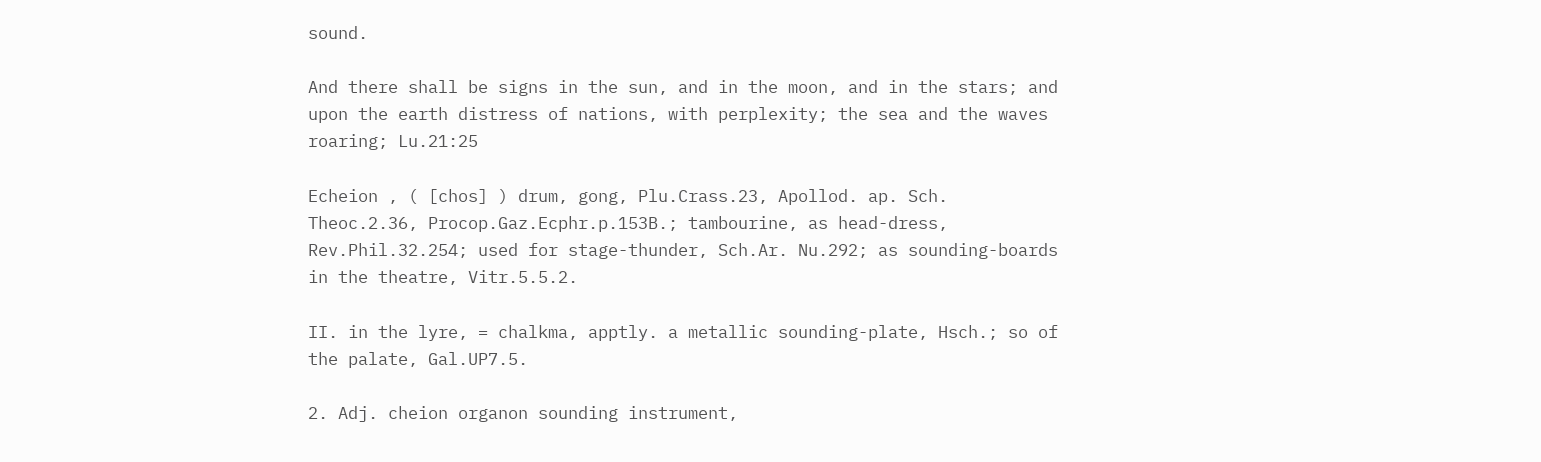sound.

And there shall be signs in the sun, and in the moon, and in the stars; and upon the earth distress of nations, with perplexity; the sea and the waves roaring; Lu.21:25

Echeion , ( [chos] ) drum, gong, Plu.Crass.23, Apollod. ap. Sch. Theoc.2.36, Procop.Gaz.Ecphr.p.153B.; tambourine, as head-dress, Rev.Phil.32.254; used for stage-thunder, Sch.Ar. Nu.292; as sounding-boards in the theatre, Vitr.5.5.2.

II. in the lyre, = chalkma, apptly. a metallic sounding-plate, Hsch.; so of the palate, Gal.UP7.5.

2. Adj. cheion organon sounding instrument,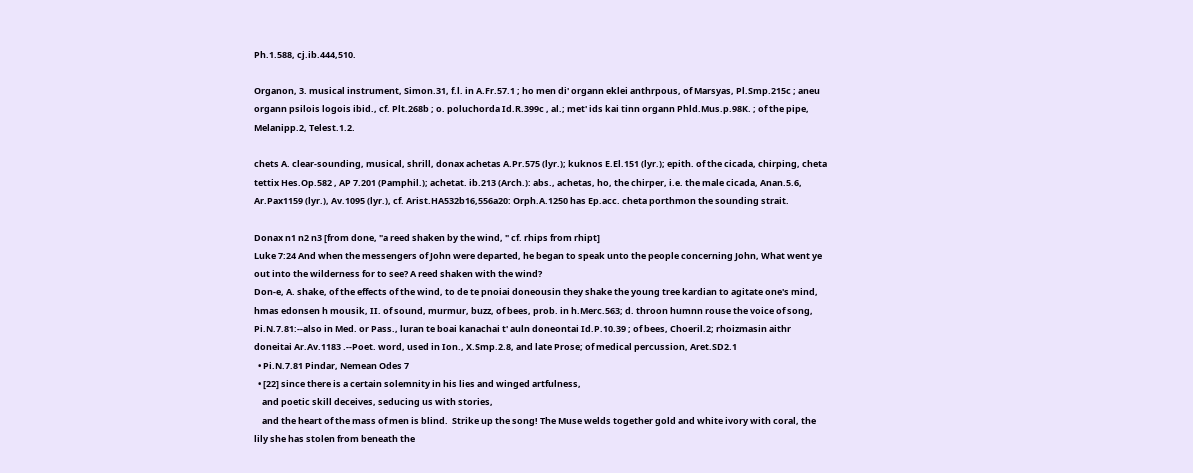Ph.1.588, cj.ib.444,510.

Organon, 3. musical instrument, Simon.31, f.l. in A.Fr.57.1 ; ho men di' organn eklei anthrpous, of Marsyas, Pl.Smp.215c ; aneu organn psilois logois ibid., cf. Plt.268b ; o. poluchorda Id.R.399c , al.; met' ids kai tinn organn Phld.Mus.p.98K. ; of the pipe, Melanipp.2, Telest.1.2.

chets A. clear-sounding, musical, shrill, donax achetas A.Pr.575 (lyr.); kuknos E.El.151 (lyr.); epith. of the cicada, chirping, cheta tettix Hes.Op.582 , AP 7.201 (Pamphil.); achetat. ib.213 (Arch.): abs., achetas, ho, the chirper, i.e. the male cicada, Anan.5.6, Ar.Pax1159 (lyr.), Av.1095 (lyr.), cf. Arist.HA532b16,556a20: Orph.A.1250 has Ep.acc. cheta porthmon the sounding strait.

Donax n1 n2 n3 [from done, "a reed shaken by the wind, " cf. rhips from rhipt]
Luke 7:24 And when the messengers of John were departed, he began to speak unto the people concerning John, What went ye out into the wilderness for to see? A reed shaken with the wind?
Don-e, A. shake, of the effects of the wind, to de te pnoiai doneousin they shake the young tree kardian to agitate one's mind, hmas edonsen h mousik, II. of sound, murmur, buzz, of bees, prob. in h.Merc.563; d. throon humnn rouse the voice of song, Pi.N.7.81:--also in Med. or Pass., luran te boai kanachai t' auln doneontai Id.P.10.39 ; of bees, Choeril.2; rhoizmasin aithr doneitai Ar.Av.1183 .--Poet. word, used in Ion., X.Smp.2.8, and late Prose; of medical percussion, Aret.SD2.1
  • Pi.N.7.81 Pindar, Nemean Odes 7
  • [22] since there is a certain solemnity in his lies and winged artfulness,
    and poetic skill deceives, seducing us with stories,
    and the heart of the mass of men is blind.  Strike up the song! The Muse welds together gold and white ivory with coral, the lily she has stolen from beneath the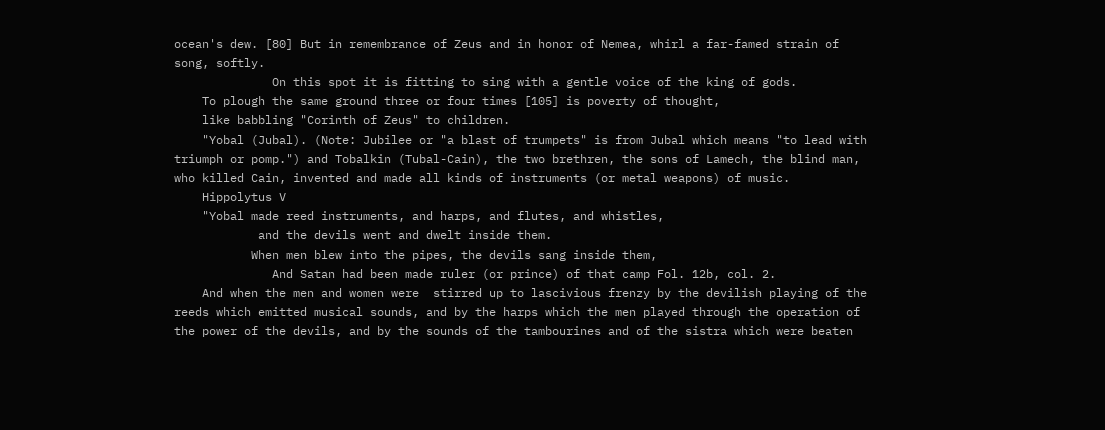ocean's dew. [80] But in remembrance of Zeus and in honor of Nemea, whirl a far-famed strain of song, softly.
              On this spot it is fitting to sing with a gentle voice of the king of gods.
    To plough the same ground three or four times [105] is poverty of thought,
    like babbling "Corinth of Zeus" to children.
    "Yobal (Jubal). (Note: Jubilee or "a blast of trumpets" is from Jubal which means "to lead with triumph or pomp.") and Tobalkin (Tubal-Cain), the two brethren, the sons of Lamech, the blind man, who killed Cain, invented and made all kinds of instruments (or metal weapons) of music.
    Hippolytus V
    "Yobal made reed instruments, and harps, and flutes, and whistles,
            and the devils went and dwelt inside them.
           When men blew into the pipes, the devils sang inside them,
              And Satan had been made ruler (or prince) of that camp Fol. 12b, col. 2.
    And when the men and women were  stirred up to lascivious frenzy by the devilish playing of the reeds which emitted musical sounds, and by the harps which the men played through the operation of the power of the devils, and by the sounds of the tambourines and of the sistra which were beaten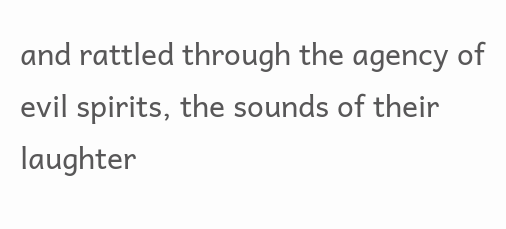and rattled through the agency of evil spirits, the sounds of their laughter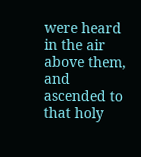were heard in the air above them, and ascended to that holy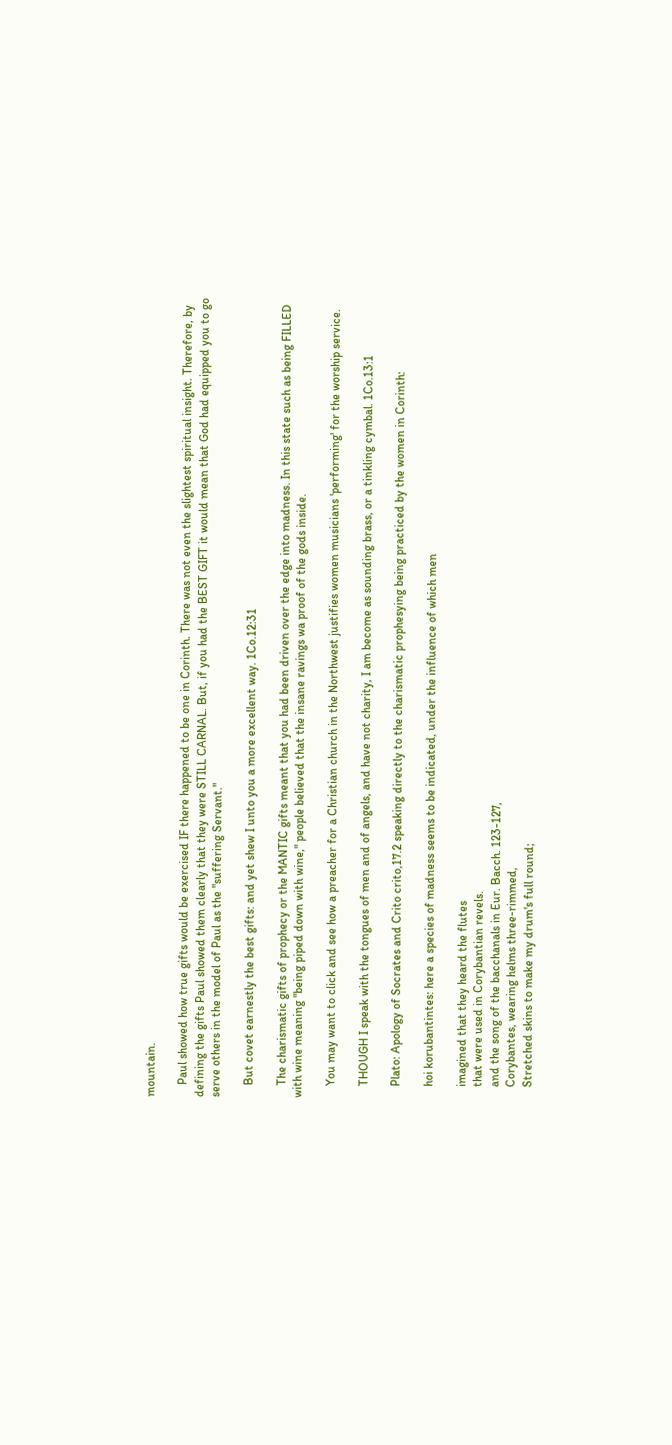mountain.

    Paul showed how true gifts would be exercised IF there happened to be one in Corinth. There was not even the slightest spiritual insight. Therefore, by defining the gifts Paul showed them clearly that they were STILL CARNAL. But, if you had the BEST GIFT it would mean that God had equipped you to go serve others in the model of Paul as the "suffering Servant."

    But covet earnestly the best gifts: and yet shew I unto you a more excellent way. 1Co.12:31

    The charismatic gifts of prophecy or the MANTIC gifts meant that you had been driven over the edge into madness. In this state such as being FILLED with wine meaning "being piped down with wine," people believed that the insane ravings wa proof of the gods inside.

    You may want to click and see how a preacher for a Christian church in the Northwest justifies women musicians 'performing' for the worship service.

    THOUGH I speak with the tongues of men and of angels, and have not charity, I am become as sounding brass, or a tinkling cymbal. 1Co.13:1

    Plato: Apology of Socrates and Crito crito,17.2 speaking directly to the charismatic prophesying being practiced by the women in Corinth:

    hoi korubantintes: here a species of madness seems to be indicated, under the influence of which men

    imagined that they heard the flutes
    that were used in Corybantian revels.
    and the song of the bacchanals in Eur. Bacch. 123-127,
    Corybantes, wearing helms three-rimmed,
    Stretched skins to make my drum's full round;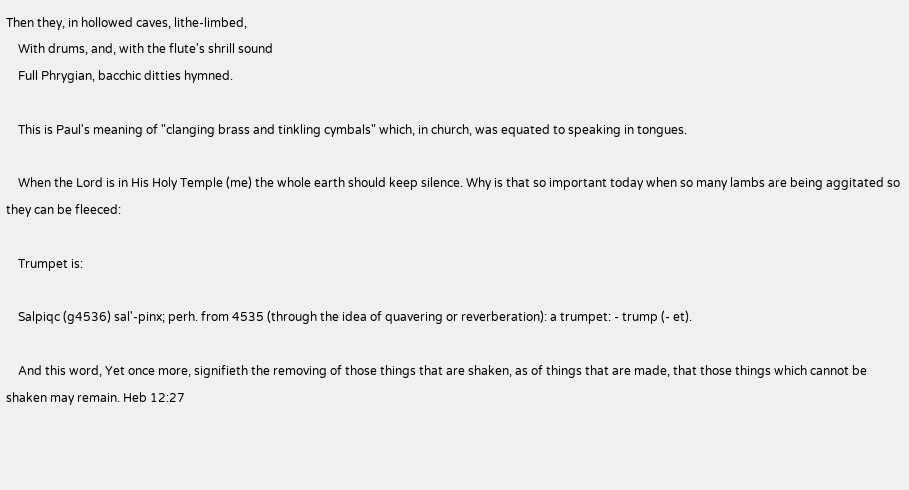Then they, in hollowed caves, lithe-limbed,
    With drums, and, with the flute's shrill sound
    Full Phrygian, bacchic ditties hymned.

    This is Paul's meaning of "clanging brass and tinkling cymbals" which, in church, was equated to speaking in tongues.

    When the Lord is in His Holy Temple (me) the whole earth should keep silence. Why is that so important today when so many lambs are being aggitated so they can be fleeced:

    Trumpet is:

    Salpiqc (g4536) sal'-pinx; perh. from 4535 (through the idea of quavering or reverberation): a trumpet: - trump (- et).

    And this word, Yet once more, signifieth the removing of those things that are shaken, as of things that are made, that those things which cannot be shaken may remain. Heb 12:27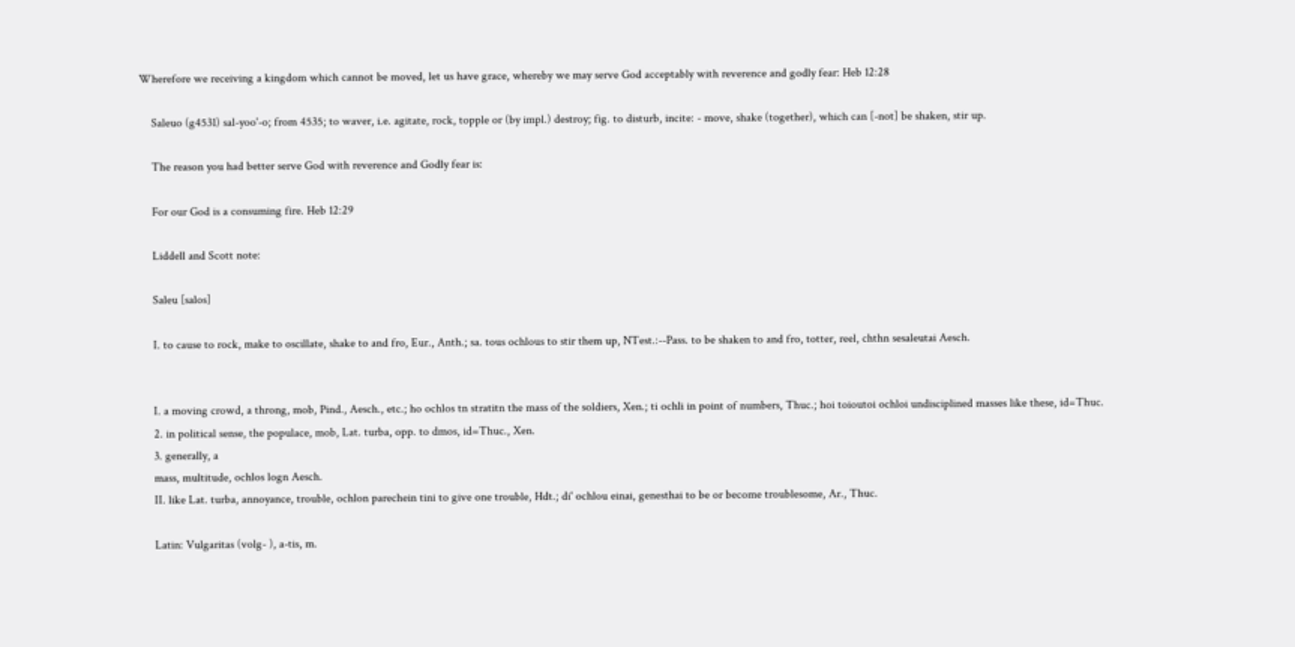Wherefore we receiving a kingdom which cannot be moved, let us have grace, whereby we may serve God acceptably with reverence and godly fear: Heb 12:28

    Saleuo (g4531) sal-yoo'-o; from 4535; to waver, i.e. agitate, rock, topple or (by impl.) destroy; fig. to disturb, incite: - move, shake (together), which can [-not] be shaken, stir up.

    The reason you had better serve God with reverence and Godly fear is:

    For our God is a consuming fire. Heb 12:29

    Liddell and Scott note:

    Saleu [salos]

    I. to cause to rock, make to oscillate, shake to and fro, Eur., Anth.; sa. tous ochlous to stir them up, NTest.:--Pass. to be shaken to and fro, totter, reel, chthn sesaleutai Aesch.


    I. a moving crowd, a throng, mob, Pind., Aesch., etc.; ho ochlos tn stratitn the mass of the soldiers, Xen.; ti ochli in point of numbers, Thuc.; hoi toioutoi ochloi undisciplined masses like these, id=Thuc.
    2. in political sense, the populace, mob, Lat. turba, opp. to dmos, id=Thuc., Xen.
    3. generally, a
    mass, multitude, ochlos logn Aesch.
    II. like Lat. turba, annoyance, trouble, ochlon parechein tini to give one trouble, Hdt.; di' ochlou einai, genesthai to be or become troublesome, Ar., Thuc.

    Latin: Vulgaritas (volg- ), a-tis, m.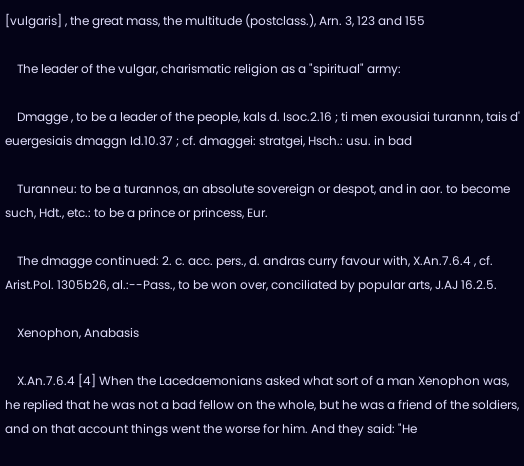[vulgaris] , the great mass, the multitude (postclass.), Arn. 3, 123 and 155

    The leader of the vulgar, charismatic religion as a "spiritual" army:

    Dmagge , to be a leader of the people, kals d. Isoc.2.16 ; ti men exousiai turannn, tais d' euergesiais dmaggn Id.10.37 ; cf. dmaggei: stratgei, Hsch.: usu. in bad

    Turanneu: to be a turannos, an absolute sovereign or despot, and in aor. to become such, Hdt., etc.: to be a prince or princess, Eur.

    The dmagge continued: 2. c. acc. pers., d. andras curry favour with, X.An.7.6.4 , cf. Arist.Pol. 1305b26, al.:--Pass., to be won over, conciliated by popular arts, J.AJ 16.2.5.

    Xenophon, Anabasis

    X.An.7.6.4 [4] When the Lacedaemonians asked what sort of a man Xenophon was, he replied that he was not a bad fellow on the whole, but he was a friend of the soldiers, and on that account things went the worse for him. And they said: "He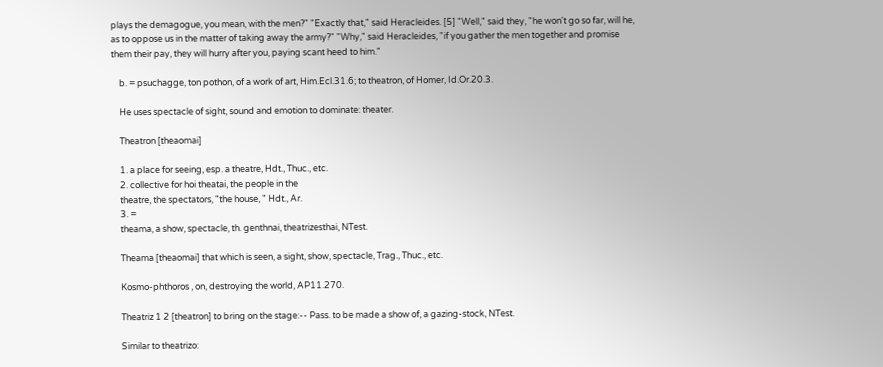plays the demagogue, you mean, with the men?" "Exactly that," said Heracleides. [5] "Well," said they, "he won't go so far, will he, as to oppose us in the matter of taking away the army?" "Why," said Heracleides, "if you gather the men together and promise them their pay, they will hurry after you, paying scant heed to him."

    b. = psuchagge, ton pothon, of a work of art, Him.Ecl.31.6; to theatron, of Homer, Id.Or.20.3.

    He uses spectacle of sight, sound and emotion to dominate: theater.

    Theatron [theaomai]

    1. a place for seeing, esp. a theatre, Hdt., Thuc., etc.
    2. collective for hoi theatai, the people in the
    theatre, the spectators, "the house, " Hdt., Ar.
    3. =
    theama, a show, spectacle, th. genthnai, theatrizesthai, NTest.

    Theama [theaomai] that which is seen, a sight, show, spectacle, Trag., Thuc., etc.

    Kosmo-phthoros , on, destroying the world, AP11.270.

    Theatriz 1 2 [theatron] to bring on the stage:-- Pass. to be made a show of, a gazing-stock, NTest.

    Similar to theatrizo: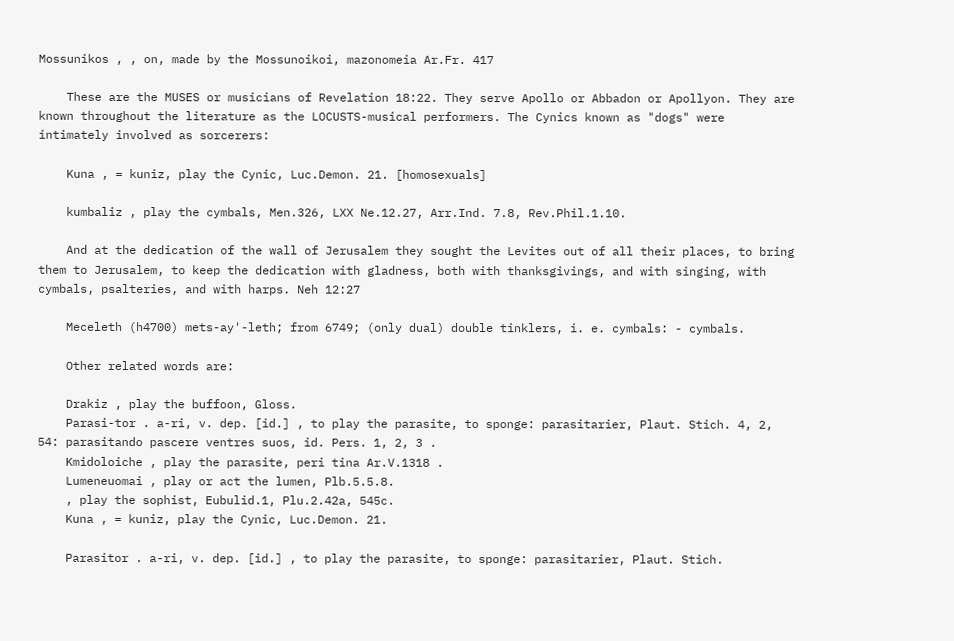Mossunikos , , on, made by the Mossunoikoi, mazonomeia Ar.Fr. 417

    These are the MUSES or musicians of Revelation 18:22. They serve Apollo or Abbadon or Apollyon. They are known throughout the literature as the LOCUSTS-musical performers. The Cynics known as "dogs" were intimately involved as sorcerers:

    Kuna , = kuniz, play the Cynic, Luc.Demon. 21. [homosexuals]

    kumbaliz , play the cymbals, Men.326, LXX Ne.12.27, Arr.Ind. 7.8, Rev.Phil.1.10.

    And at the dedication of the wall of Jerusalem they sought the Levites out of all their places, to bring them to Jerusalem, to keep the dedication with gladness, both with thanksgivings, and with singing, with cymbals, psalteries, and with harps. Neh 12:27

    Meceleth (h4700) mets-ay'-leth; from 6749; (only dual) double tinklers, i. e. cymbals: - cymbals.

    Other related words are:

    Drakiz , play the buffoon, Gloss.
    Parasi-tor . a-ri, v. dep. [id.] , to play the parasite, to sponge: parasitarier, Plaut. Stich. 4, 2, 54: parasitando pascere ventres suos, id. Pers. 1, 2, 3 .
    Kmidoloiche , play the parasite, peri tina Ar.V.1318 .
    Lumeneuomai , play or act the lumen, Plb.5.5.8.
    , play the sophist, Eubulid.1, Plu.2.42a, 545c.
    Kuna , = kuniz, play the Cynic, Luc.Demon. 21.

    Parasitor . a-ri, v. dep. [id.] , to play the parasite, to sponge: parasitarier, Plaut. Stich.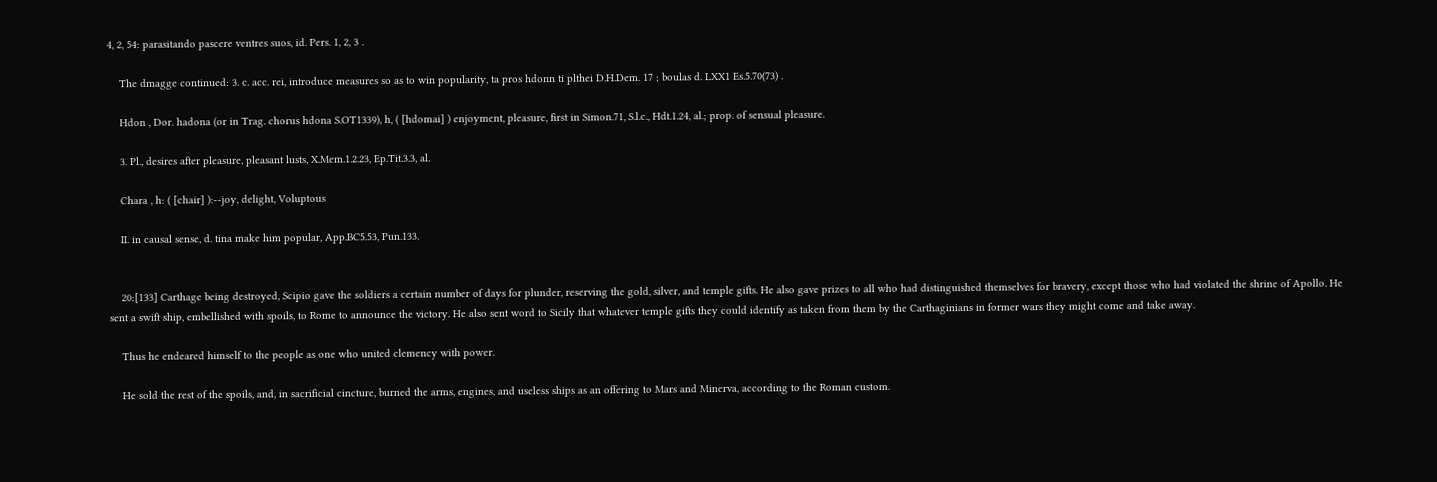4, 2, 54: parasitando pascere ventres suos, id. Pers. 1, 2, 3 .

    The dmagge continued: 3. c. acc. rei, introduce measures so as to win popularity, ta pros hdonn ti plthei D.H.Dem. 17 ; boulas d. LXX1 Es.5.70(73) .

    Hdon , Dor. hadona (or in Trag. chorus hdona S.OT1339), h, ( [hdomai] ) enjoyment, pleasure, first in Simon.71, S.l.c., Hdt.1.24, al.; prop. of sensual pleasure.

    3. Pl., desires after pleasure, pleasant lusts, X.Mem.1.2.23, Ep.Tit.3.3, al.

    Chara , h: ( [chair] ):--joy, delight, Voluptous

    II. in causal sense, d. tina make him popular, App.BC5.53, Pun.133.


    20:[133] Carthage being destroyed, Scipio gave the soldiers a certain number of days for plunder, reserving the gold, silver, and temple gifts. He also gave prizes to all who had distinguished themselves for bravery, except those who had violated the shrine of Apollo. He sent a swift ship, embellished with spoils, to Rome to announce the victory. He also sent word to Sicily that whatever temple gifts they could identify as taken from them by the Carthaginians in former wars they might come and take away.

    Thus he endeared himself to the people as one who united clemency with power.

    He sold the rest of the spoils, and, in sacrificial cincture, burned the arms, engines, and useless ships as an offering to Mars and Minerva, according to the Roman custom.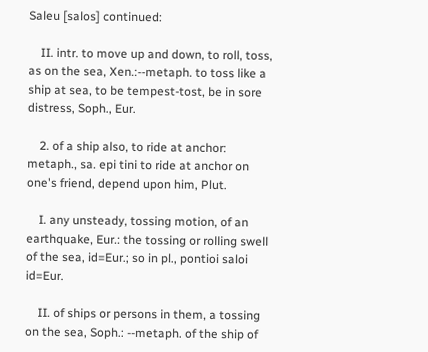Saleu [salos] continued:

    II. intr. to move up and down, to roll, toss, as on the sea, Xen.:--metaph. to toss like a ship at sea, to be tempest-tost, be in sore distress, Soph., Eur.

    2. of a ship also, to ride at anchor: metaph., sa. epi tini to ride at anchor on one's friend, depend upon him, Plut.

    I. any unsteady, tossing motion, of an earthquake, Eur.: the tossing or rolling swell of the sea, id=Eur.; so in pl., pontioi saloi id=Eur.

    II. of ships or persons in them, a tossing on the sea, Soph.: --metaph. of the ship of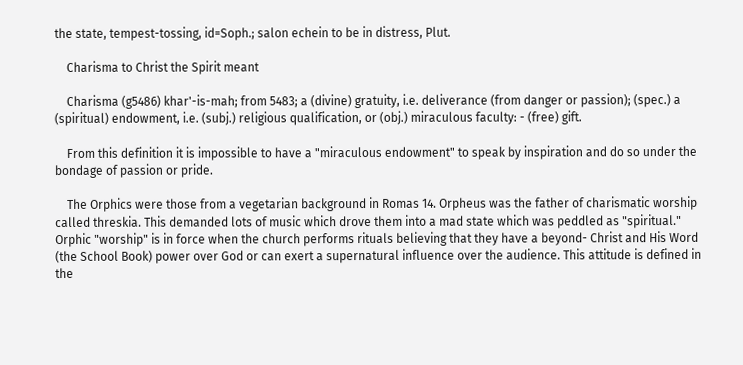the state, tempest-tossing, id=Soph.; salon echein to be in distress, Plut.

    Charisma to Christ the Spirit meant

    Charisma (g5486) khar'-is-mah; from 5483; a (divine) gratuity, i.e. deliverance (from danger or passion); (spec.) a (spiritual) endowment, i.e. (subj.) religious qualification, or (obj.) miraculous faculty: - (free) gift.

    From this definition it is impossible to have a "miraculous endowment" to speak by inspiration and do so under the bondage of passion or pride.

    The Orphics were those from a vegetarian background in Romas 14. Orpheus was the father of charismatic worship called threskia. This demanded lots of music which drove them into a mad state which was peddled as "spiritual." Orphic "worship" is in force when the church performs rituals believing that they have a beyond- Christ and His Word (the School Book) power over God or can exert a supernatural influence over the audience. This attitude is defined in the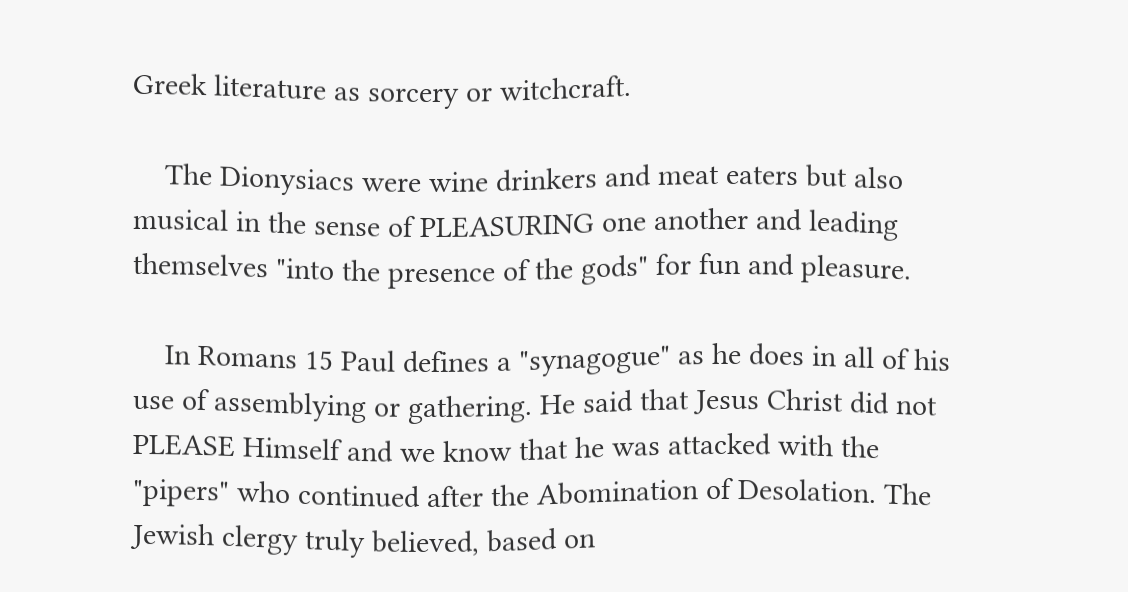Greek literature as sorcery or witchcraft.

    The Dionysiacs were wine drinkers and meat eaters but also musical in the sense of PLEASURING one another and leading themselves "into the presence of the gods" for fun and pleasure.

    In Romans 15 Paul defines a "synagogue" as he does in all of his use of assemblying or gathering. He said that Jesus Christ did not PLEASE Himself and we know that he was attacked with the "pipers" who continued after the Abomination of Desolation. The Jewish clergy truly believed, based on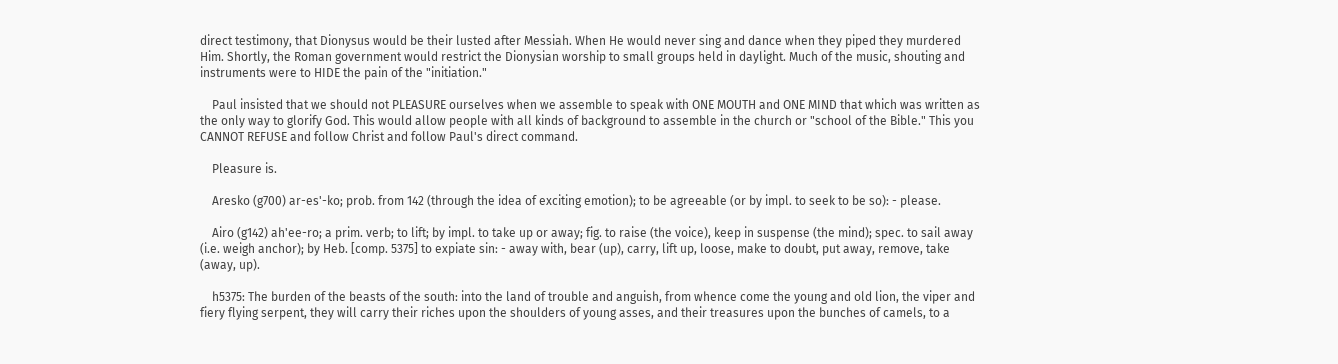direct testimony, that Dionysus would be their lusted after Messiah. When He would never sing and dance when they piped they murdered Him. Shortly, the Roman government would restrict the Dionysian worship to small groups held in daylight. Much of the music, shouting and instruments were to HIDE the pain of the "initiation."

    Paul insisted that we should not PLEASURE ourselves when we assemble to speak with ONE MOUTH and ONE MIND that which was written as the only way to glorify God. This would allow people with all kinds of background to assemble in the church or "school of the Bible." This you CANNOT REFUSE and follow Christ and follow Paul's direct command.

    Pleasure is.

    Aresko (g700) ar-es'-ko; prob. from 142 (through the idea of exciting emotion); to be agreeable (or by impl. to seek to be so): - please.

    Airo (g142) ah'ee-ro; a prim. verb; to lift; by impl. to take up or away; fig. to raise (the voice), keep in suspense (the mind); spec. to sail away (i.e. weigh anchor); by Heb. [comp. 5375] to expiate sin: - away with, bear (up), carry, lift up, loose, make to doubt, put away, remove, take (away, up).

    h5375: The burden of the beasts of the south: into the land of trouble and anguish, from whence come the young and old lion, the viper and fiery flying serpent, they will carry their riches upon the shoulders of young asses, and their treasures upon the bunches of camels, to a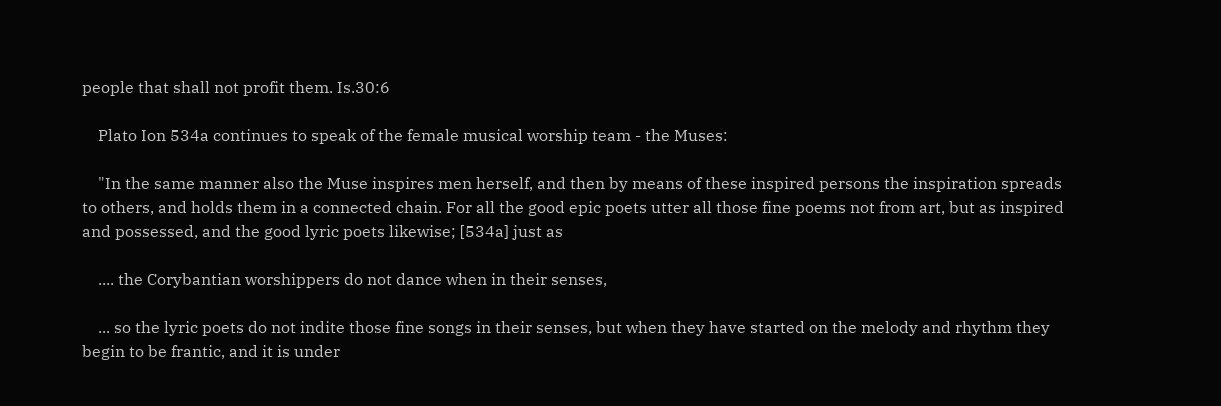people that shall not profit them. Is.30:6

    Plato Ion 534a continues to speak of the female musical worship team - the Muses:

    "In the same manner also the Muse inspires men herself, and then by means of these inspired persons the inspiration spreads to others, and holds them in a connected chain. For all the good epic poets utter all those fine poems not from art, but as inspired and possessed, and the good lyric poets likewise; [534a] just as

    .... the Corybantian worshippers do not dance when in their senses,

    ... so the lyric poets do not indite those fine songs in their senses, but when they have started on the melody and rhythm they begin to be frantic, and it is under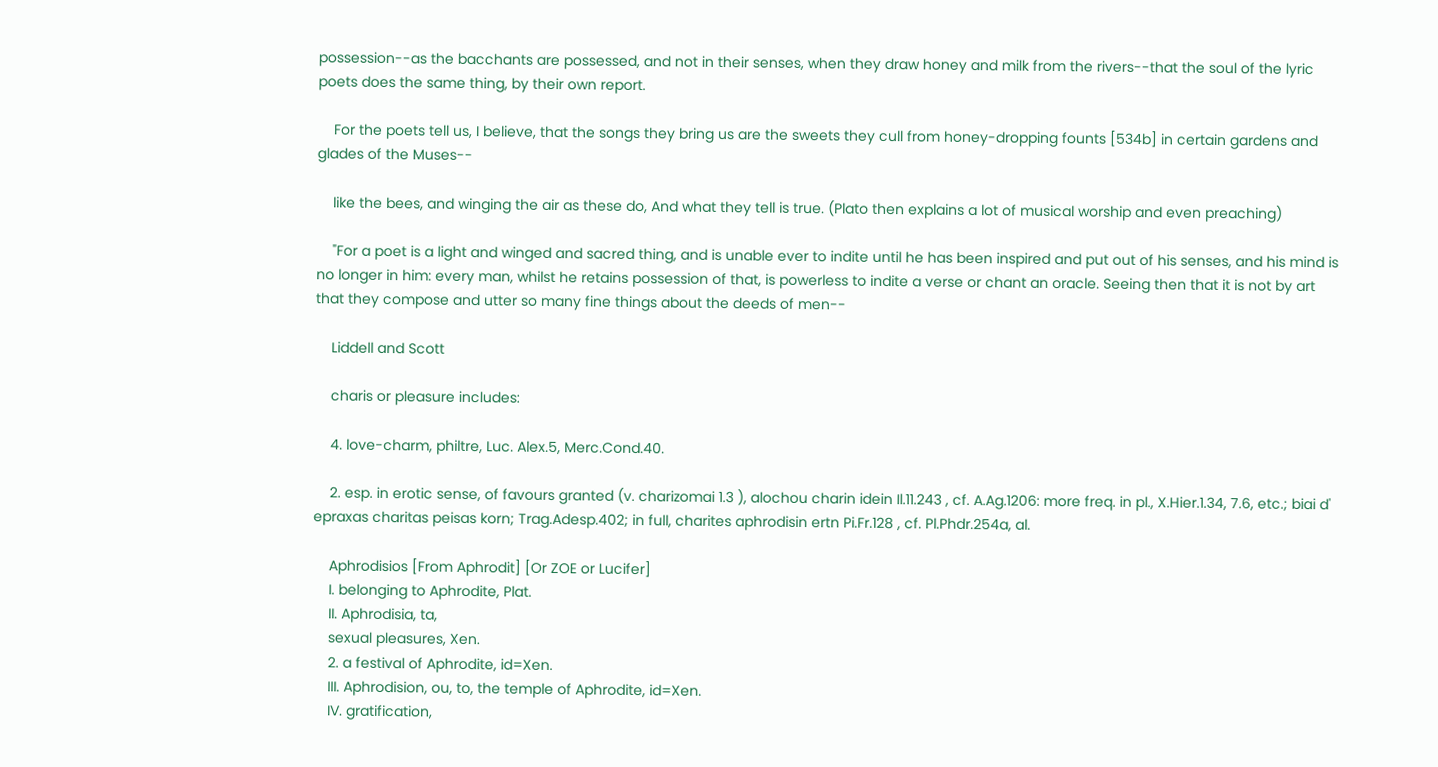possession--as the bacchants are possessed, and not in their senses, when they draw honey and milk from the rivers--that the soul of the lyric poets does the same thing, by their own report.

    For the poets tell us, I believe, that the songs they bring us are the sweets they cull from honey-dropping founts [534b] in certain gardens and glades of the Muses--

    like the bees, and winging the air as these do, And what they tell is true. (Plato then explains a lot of musical worship and even preaching)

    "For a poet is a light and winged and sacred thing, and is unable ever to indite until he has been inspired and put out of his senses, and his mind is no longer in him: every man, whilst he retains possession of that, is powerless to indite a verse or chant an oracle. Seeing then that it is not by art that they compose and utter so many fine things about the deeds of men--

    Liddell and Scott

    charis or pleasure includes:

    4. love-charm, philtre, Luc. Alex.5, Merc.Cond.40.

    2. esp. in erotic sense, of favours granted (v. charizomai 1.3 ), alochou charin idein Il.11.243 , cf. A.Ag.1206: more freq. in pl., X.Hier.1.34, 7.6, etc.; biai d' epraxas charitas peisas korn; Trag.Adesp.402; in full, charites aphrodisin ertn Pi.Fr.128 , cf. Pl.Phdr.254a, al.

    Aphrodisios [From Aphrodit] [Or ZOE or Lucifer]
    I. belonging to Aphrodite, Plat.
    II. Aphrodisia, ta,
    sexual pleasures, Xen.
    2. a festival of Aphrodite, id=Xen.
    III. Aphrodision, ou, to, the temple of Aphrodite, id=Xen.
    IV. gratification,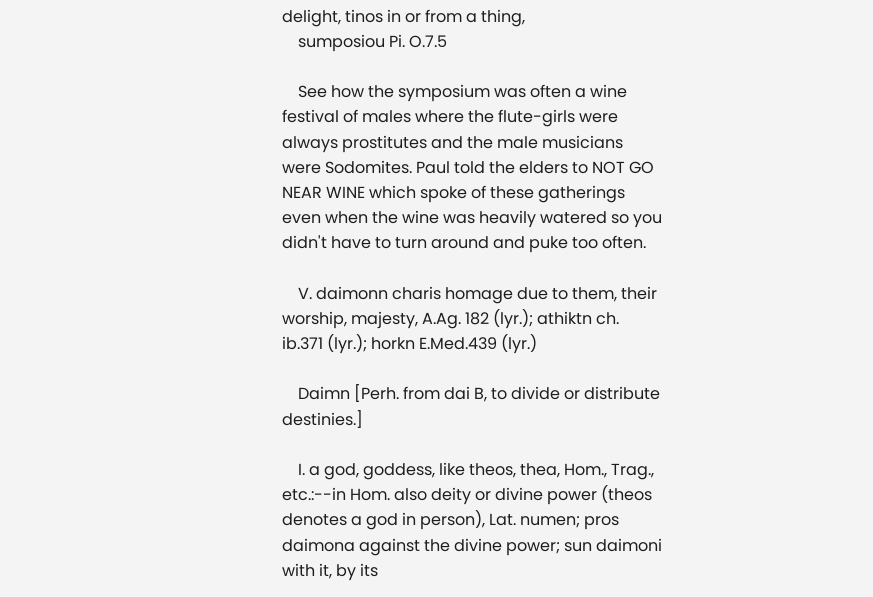delight, tinos in or from a thing,
    sumposiou Pi. O.7.5

    See how the symposium was often a wine festival of males where the flute-girls were always prostitutes and the male musicians were Sodomites. Paul told the elders to NOT GO NEAR WINE which spoke of these gatherings even when the wine was heavily watered so you didn't have to turn around and puke too often.

    V. daimonn charis homage due to them, their worship, majesty, A.Ag. 182 (lyr.); athiktn ch. ib.371 (lyr.); horkn E.Med.439 (lyr.)

    Daimn [Perh. from dai B, to divide or distribute destinies.]

    I. a god, goddess, like theos, thea, Hom., Trag., etc.:--in Hom. also deity or divine power (theos denotes a god in person), Lat. numen; pros daimona against the divine power; sun daimoni with it, by its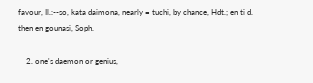favour, Il.:--so, kata daimona, nearly = tuchi, by chance, Hdt.; en ti d. then en gounasi, Soph.

    2. one's daemon or genius,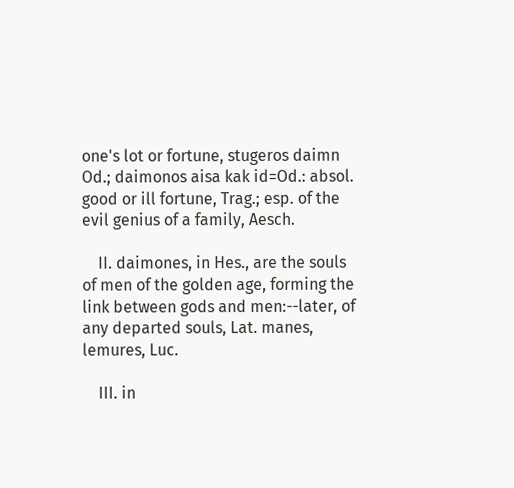one's lot or fortune, stugeros daimn Od.; daimonos aisa kak id=Od.: absol. good or ill fortune, Trag.; esp. of the evil genius of a family, Aesch.

    II. daimones, in Hes., are the souls of men of the golden age, forming the link between gods and men:--later, of any departed souls, Lat. manes, lemures, Luc.

    III. in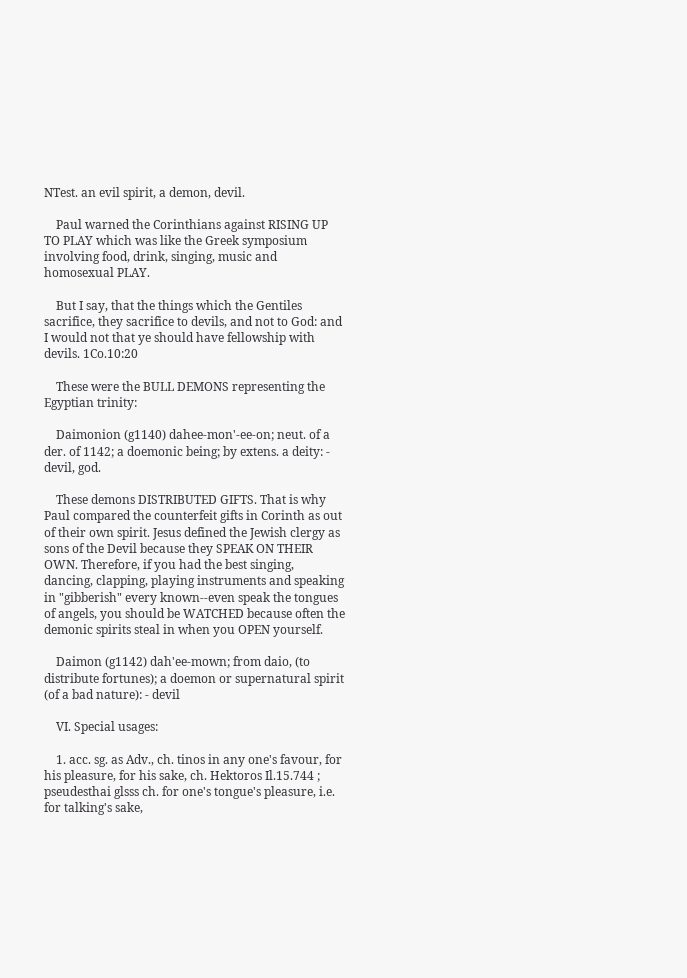NTest. an evil spirit, a demon, devil.

    Paul warned the Corinthians against RISING UP TO PLAY which was like the Greek symposium involving food, drink, singing, music and homosexual PLAY.

    But I say, that the things which the Gentiles sacrifice, they sacrifice to devils, and not to God: and I would not that ye should have fellowship with devils. 1Co.10:20

    These were the BULL DEMONS representing the Egyptian trinity:

    Daimonion (g1140) dahee-mon'-ee-on; neut. of a der. of 1142; a doemonic being; by extens. a deity: - devil, god.

    These demons DISTRIBUTED GIFTS. That is why Paul compared the counterfeit gifts in Corinth as out of their own spirit. Jesus defined the Jewish clergy as sons of the Devil because they SPEAK ON THEIR OWN. Therefore, if you had the best singing, dancing, clapping, playing instruments and speaking in "gibberish" every known--even speak the tongues of angels, you should be WATCHED because often the demonic spirits steal in when you OPEN yourself.

    Daimon (g1142) dah'ee-mown; from daio, (to distribute fortunes); a doemon or supernatural spirit (of a bad nature): - devil

    VI. Special usages:

    1. acc. sg. as Adv., ch. tinos in any one's favour, for his pleasure, for his sake, ch. Hektoros Il.15.744 ; pseudesthai glsss ch. for one's tongue's pleasure, i.e. for talking's sake,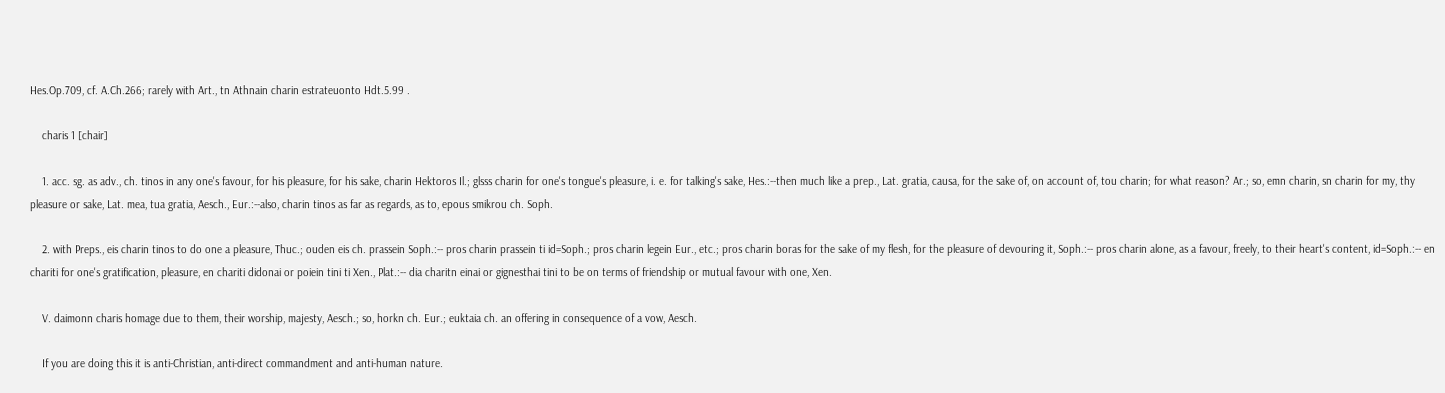Hes.Op.709, cf. A.Ch.266; rarely with Art., tn Athnain charin estrateuonto Hdt.5.99 .

    charis 1 [chair]

    1. acc. sg. as adv., ch. tinos in any one's favour, for his pleasure, for his sake, charin Hektoros Il.; glsss charin for one's tongue's pleasure, i. e. for talking's sake, Hes.:--then much like a prep., Lat. gratia, causa, for the sake of, on account of, tou charin; for what reason? Ar.; so, emn charin, sn charin for my, thy pleasure or sake, Lat. mea, tua gratia, Aesch., Eur.:--also, charin tinos as far as regards, as to, epous smikrou ch. Soph.

    2. with Preps., eis charin tinos to do one a pleasure, Thuc.; ouden eis ch. prassein Soph.:-- pros charin prassein ti id=Soph.; pros charin legein Eur., etc.; pros charin boras for the sake of my flesh, for the pleasure of devouring it, Soph.:-- pros charin alone, as a favour, freely, to their heart's content, id=Soph.:-- en chariti for one's gratification, pleasure, en chariti didonai or poiein tini ti Xen., Plat.:-- dia charitn einai or gignesthai tini to be on terms of friendship or mutual favour with one, Xen.

    V. daimonn charis homage due to them, their worship, majesty, Aesch.; so, horkn ch. Eur.; euktaia ch. an offering in consequence of a vow, Aesch.

    If you are doing this it is anti-Christian, anti-direct commandment and anti-human nature.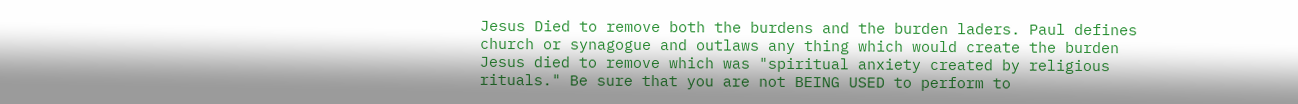Jesus Died to remove both the burdens and the burden laders. Paul defines church or synagogue and outlaws any thing which would create the burden Jesus died to remove which was "spiritual anxiety created by religious rituals." Be sure that you are not BEING USED to perform to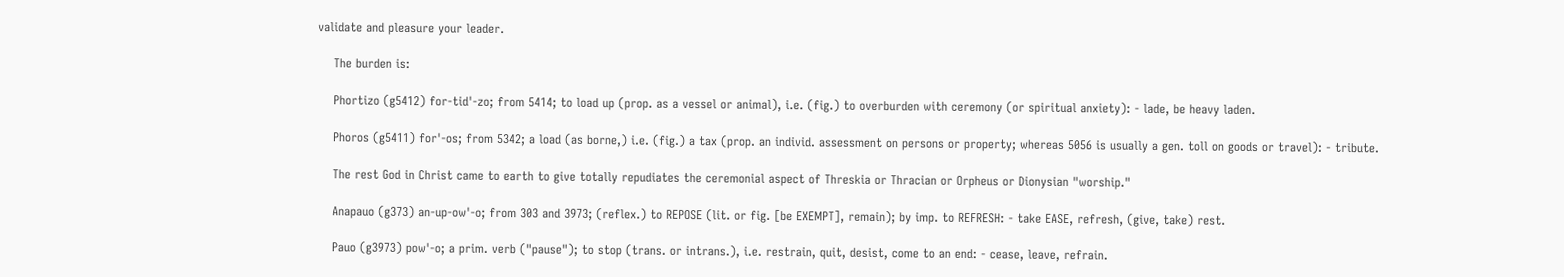validate and pleasure your leader.

    The burden is:

    Phortizo (g5412) for-tid'-zo; from 5414; to load up (prop. as a vessel or animal), i.e. (fig.) to overburden with ceremony (or spiritual anxiety): - lade, be heavy laden.

    Phoros (g5411) for'-os; from 5342; a load (as borne,) i.e. (fig.) a tax (prop. an individ. assessment on persons or property; whereas 5056 is usually a gen. toll on goods or travel): - tribute.

    The rest God in Christ came to earth to give totally repudiates the ceremonial aspect of Threskia or Thracian or Orpheus or Dionysian "worship."

    Anapauo (g373) an-up-ow'-o; from 303 and 3973; (reflex.) to REPOSE (lit. or fig. [be EXEMPT], remain); by imp. to REFRESH: - take EASE, refresh, (give, take) rest.

    Pauo (g3973) pow'-o; a prim. verb ("pause"); to stop (trans. or intrans.), i.e. restrain, quit, desist, come to an end: - cease, leave, refrain.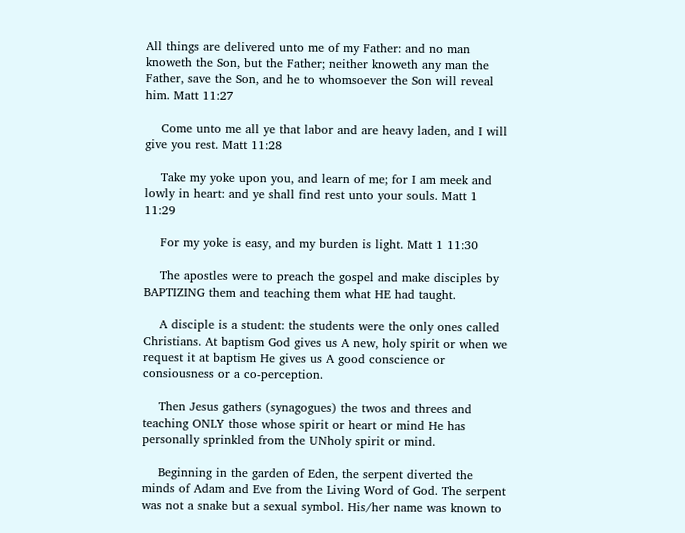All things are delivered unto me of my Father: and no man knoweth the Son, but the Father; neither knoweth any man the Father, save the Son, and he to whomsoever the Son will reveal him. Matt 11:27

    Come unto me all ye that labor and are heavy laden, and I will give you rest. Matt 11:28

    Take my yoke upon you, and learn of me; for I am meek and lowly in heart: and ye shall find rest unto your souls. Matt 1 11:29

    For my yoke is easy, and my burden is light. Matt 1 11:30

    The apostles were to preach the gospel and make disciples by BAPTIZING them and teaching them what HE had taught.

    A disciple is a student: the students were the only ones called Christians. At baptism God gives us A new, holy spirit or when we request it at baptism He gives us A good conscience or consiousness or a co-perception.

    Then Jesus gathers (synagogues) the twos and threes and teaching ONLY those whose spirit or heart or mind He has personally sprinkled from the UNholy spirit or mind.

    Beginning in the garden of Eden, the serpent diverted the minds of Adam and Eve from the Living Word of God. The serpent was not a snake but a sexual symbol. His/her name was known to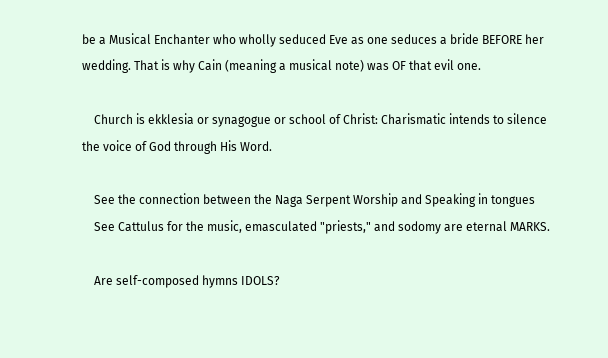be a Musical Enchanter who wholly seduced Eve as one seduces a bride BEFORE her wedding. That is why Cain (meaning a musical note) was OF that evil one.

    Church is ekklesia or synagogue or school of Christ: Charismatic intends to silence the voice of God through His Word.

    See the connection between the Naga Serpent Worship and Speaking in tongues
    See Cattulus for the music, emasculated "priests," and sodomy are eternal MARKS.

    Are self-composed hymns IDOLS?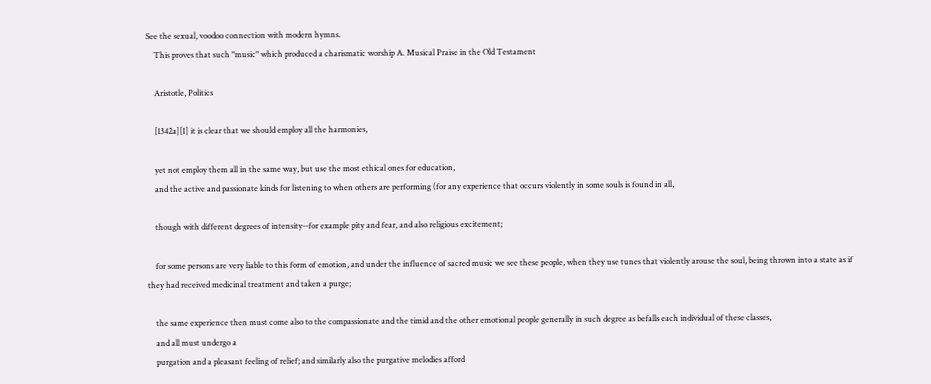See the sexual, voodoo connection with modern hymns.
    This proves that such "music" which produced a charismatic worship A. Musical Praise in the Old Testament

    Aristotle, Politics

    [1342a][1] it is clear that we should employ all the harmonies,

    yet not employ them all in the same way, but use the most ethical ones for education,
    and the active and passionate kinds for listening to when others are performing (for any experience that occurs violently in some souls is found in all,

    though with different degrees of intensity--for example pity and fear, and also religious excitement;

    for some persons are very liable to this form of emotion, and under the influence of sacred music we see these people, when they use tunes that violently arouse the soul, being thrown into a state as if they had received medicinal treatment and taken a purge;

    the same experience then must come also to the compassionate and the timid and the other emotional people generally in such degree as befalls each individual of these classes,
    and all must undergo a
    purgation and a pleasant feeling of relief; and similarly also the purgative melodies afford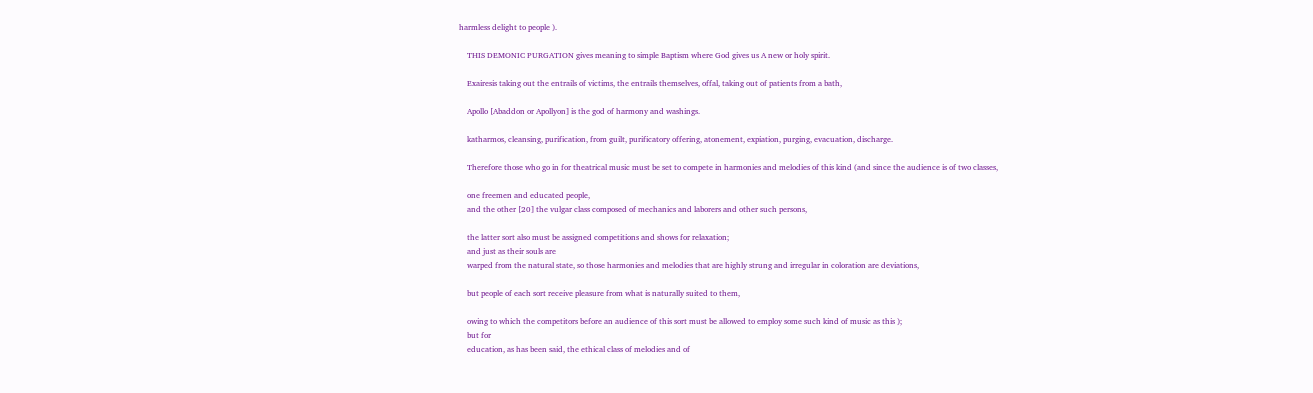harmless delight to people ).

    THIS DEMONIC PURGATION gives meaning to simple Baptism where God gives us A new or holy spirit.

    Exairesis taking out the entrails of victims, the entrails themselves, offal, taking out of patients from a bath,

    Apollo [Abaddon or Apollyon] is the god of harmony and washings.

    katharmos, cleansing, purification, from guilt, purificatory offering, atonement, expiation, purging, evacuation, discharge.

    Therefore those who go in for theatrical music must be set to compete in harmonies and melodies of this kind (and since the audience is of two classes,

    one freemen and educated people,
    and the other [20] the vulgar class composed of mechanics and laborers and other such persons,

    the latter sort also must be assigned competitions and shows for relaxation;
    and just as their souls are
    warped from the natural state, so those harmonies and melodies that are highly strung and irregular in coloration are deviations,

    but people of each sort receive pleasure from what is naturally suited to them,

    owing to which the competitors before an audience of this sort must be allowed to employ some such kind of music as this );
    but for
    education, as has been said, the ethical class of melodies and of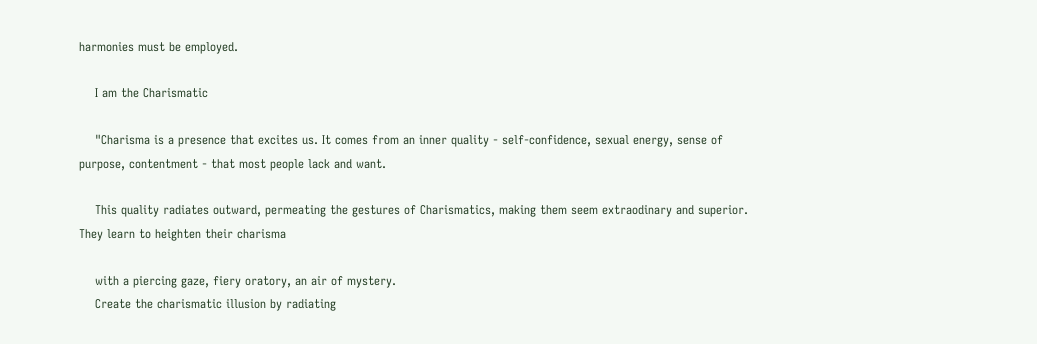harmonies must be employed.

    I am the Charismatic

    "Charisma is a presence that excites us. It comes from an inner quality - self-confidence, sexual energy, sense of purpose, contentment - that most people lack and want.

    This quality radiates outward, permeating the gestures of Charismatics, making them seem extraodinary and superior. They learn to heighten their charisma

    with a piercing gaze, fiery oratory, an air of mystery.
    Create the charismatic illusion by radiating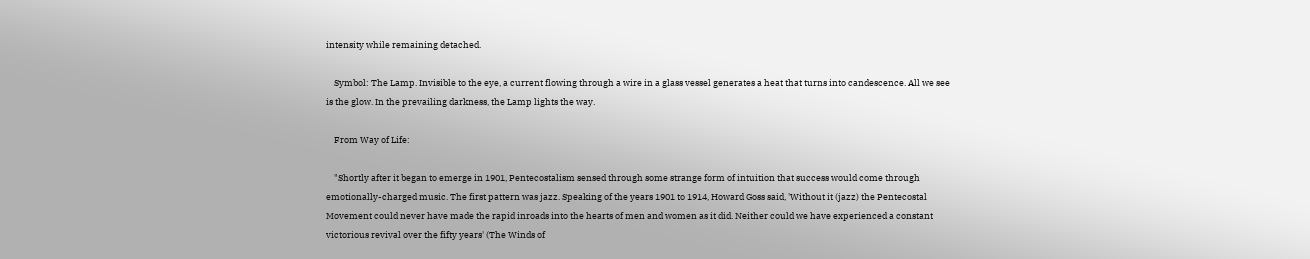intensity while remaining detached.

    Symbol: The Lamp. Invisible to the eye, a current flowing through a wire in a glass vessel generates a heat that turns into candescence. All we see is the glow. In the prevailing darkness, the Lamp lights the way.

    From Way of Life:

    "Shortly after it began to emerge in 1901, Pentecostalism sensed through some strange form of intuition that success would come through emotionally-charged music. The first pattern was jazz. Speaking of the years 1901 to 1914, Howard Goss said, 'Without it (jazz) the Pentecostal Movement could never have made the rapid inroads into the hearts of men and women as it did. Neither could we have experienced a constant victorious revival over the fifty years' (The Winds of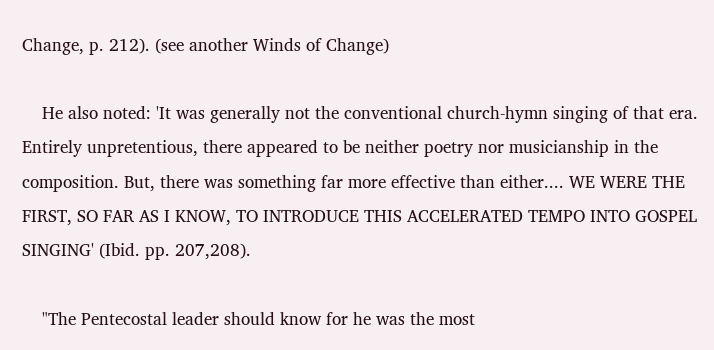Change, p. 212). (see another Winds of Change)

    He also noted: 'It was generally not the conventional church-hymn singing of that era. Entirely unpretentious, there appeared to be neither poetry nor musicianship in the composition. But, there was something far more effective than either.... WE WERE THE FIRST, SO FAR AS I KNOW, TO INTRODUCE THIS ACCELERATED TEMPO INTO GOSPEL SINGING' (Ibid. pp. 207,208).

    "The Pentecostal leader should know for he was the most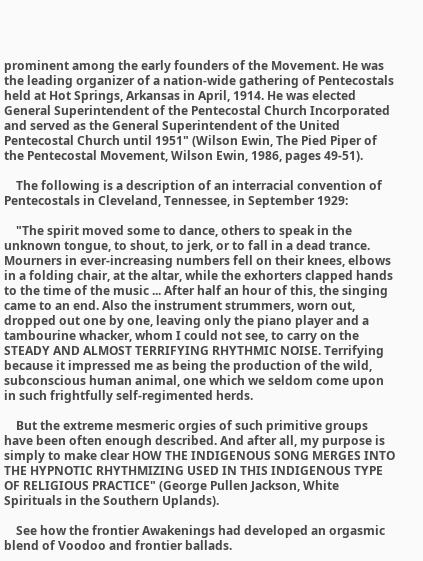prominent among the early founders of the Movement. He was the leading organizer of a nation-wide gathering of Pentecostals held at Hot Springs, Arkansas in April, 1914. He was elected General Superintendent of the Pentecostal Church Incorporated and served as the General Superintendent of the United Pentecostal Church until 1951" (Wilson Ewin, The Pied Piper of the Pentecostal Movement, Wilson Ewin, 1986, pages 49-51).

    The following is a description of an interracial convention of Pentecostals in Cleveland, Tennessee, in September 1929:

    "The spirit moved some to dance, others to speak in the unknown tongue, to shout, to jerk, or to fall in a dead trance. Mourners in ever-increasing numbers fell on their knees, elbows in a folding chair, at the altar, while the exhorters clapped hands to the time of the music ... After half an hour of this, the singing came to an end. Also the instrument strummers, worn out, dropped out one by one, leaving only the piano player and a tambourine whacker, whom I could not see, to carry on the STEADY AND ALMOST TERRIFYING RHYTHMIC NOISE. Terrifying because it impressed me as being the production of the wild, subconscious human animal, one which we seldom come upon in such frightfully self-regimented herds.

    But the extreme mesmeric orgies of such primitive groups have been often enough described. And after all, my purpose is simply to make clear HOW THE INDIGENOUS SONG MERGES INTO THE HYPNOTIC RHYTHMIZING USED IN THIS INDIGENOUS TYPE OF RELIGIOUS PRACTICE" (George Pullen Jackson, White Spirituals in the Southern Uplands).

    See how the frontier Awakenings had developed an orgasmic blend of Voodoo and frontier ballads.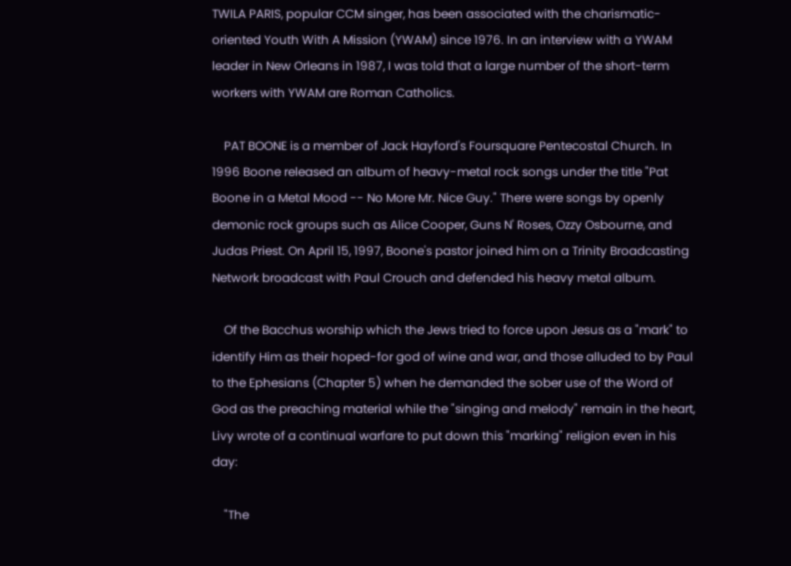TWILA PARIS, popular CCM singer, has been associated with the charismatic-oriented Youth With A Mission (YWAM) since 1976. In an interview with a YWAM leader in New Orleans in 1987, I was told that a large number of the short-term workers with YWAM are Roman Catholics.

    PAT BOONE is a member of Jack Hayford's Foursquare Pentecostal Church. In 1996 Boone released an album of heavy-metal rock songs under the title "Pat Boone in a Metal Mood -- No More Mr. Nice Guy." There were songs by openly demonic rock groups such as Alice Cooper, Guns N' Roses, Ozzy Osbourne, and Judas Priest. On April 15, 1997, Boone's pastor joined him on a Trinity Broadcasting Network broadcast with Paul Crouch and defended his heavy metal album.

    Of the Bacchus worship which the Jews tried to force upon Jesus as a "mark" to identify Him as their hoped-for god of wine and war, and those alluded to by Paul to the Ephesians (Chapter 5) when he demanded the sober use of the Word of God as the preaching material while the "singing and melody" remain in the heart, Livy wrote of a continual warfare to put down this "marking" religion even in his day:

    "The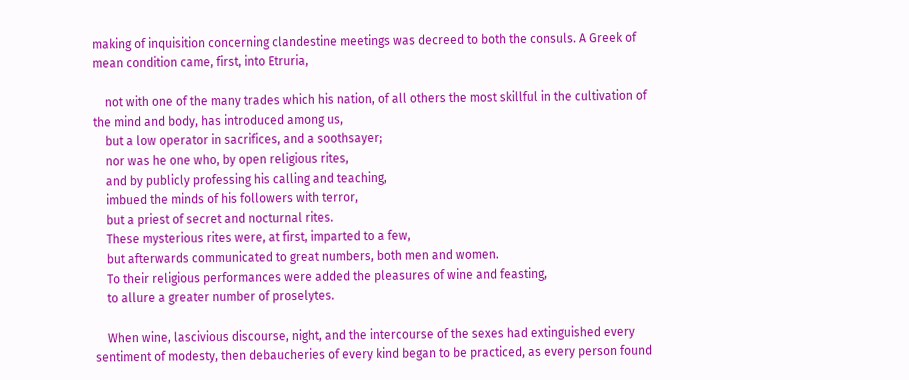making of inquisition concerning clandestine meetings was decreed to both the consuls. A Greek of mean condition came, first, into Etruria,

    not with one of the many trades which his nation, of all others the most skillful in the cultivation of the mind and body, has introduced among us,
    but a low operator in sacrifices, and a soothsayer;
    nor was he one who, by open religious rites,
    and by publicly professing his calling and teaching,
    imbued the minds of his followers with terror,
    but a priest of secret and nocturnal rites.
    These mysterious rites were, at first, imparted to a few,
    but afterwards communicated to great numbers, both men and women.
    To their religious performances were added the pleasures of wine and feasting,
    to allure a greater number of proselytes.

    When wine, lascivious discourse, night, and the intercourse of the sexes had extinguished every sentiment of modesty, then debaucheries of every kind began to be practiced, as every person found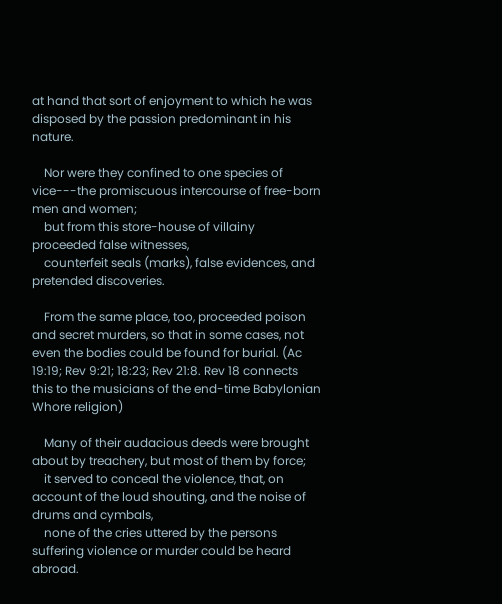at hand that sort of enjoyment to which he was disposed by the passion predominant in his nature.

    Nor were they confined to one species of vice---the promiscuous intercourse of free-born men and women;
    but from this store-house of villainy proceeded false witnesses,
    counterfeit seals (marks), false evidences, and pretended discoveries.

    From the same place, too, proceeded poison and secret murders, so that in some cases, not even the bodies could be found for burial. (Ac 19:19; Rev 9:21; 18:23; Rev 21:8. Rev 18 connects this to the musicians of the end-time Babylonian Whore religion)

    Many of their audacious deeds were brought about by treachery, but most of them by force;
    it served to conceal the violence, that, on account of the loud shouting, and the noise of drums and cymbals,
    none of the cries uttered by the persons suffering violence or murder could be heard abroad.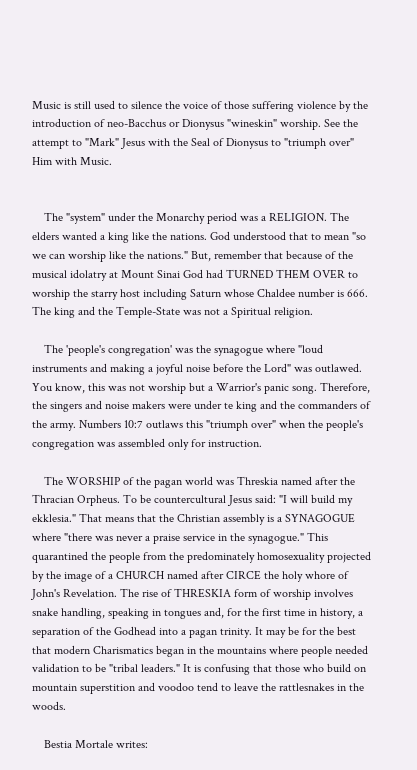Music is still used to silence the voice of those suffering violence by the introduction of neo-Bacchus or Dionysus "wineskin" worship. See the attempt to "Mark" Jesus with the Seal of Dionysus to "triumph over" Him with Music.


    The "system" under the Monarchy period was a RELIGION. The elders wanted a king like the nations. God understood that to mean "so we can worship like the nations." But, remember that because of the musical idolatry at Mount Sinai God had TURNED THEM OVER to worship the starry host including Saturn whose Chaldee number is 666. The king and the Temple-State was not a Spiritual religion.

    The 'people's congregation' was the synagogue where "loud instruments and making a joyful noise before the Lord" was outlawed. You know, this was not worship but a Warrior's panic song. Therefore, the singers and noise makers were under te king and the commanders of the army. Numbers 10:7 outlaws this "triumph over" when the people's congregation was assembled only for instruction.

    The WORSHIP of the pagan world was Threskia named after the Thracian Orpheus. To be countercultural Jesus said: "I will build my ekklesia." That means that the Christian assembly is a SYNAGOGUE where "there was never a praise service in the synagogue." This quarantined the people from the predominately homosexuality projected by the image of a CHURCH named after CIRCE the holy whore of John's Revelation. The rise of THRESKIA form of worship involves snake handling, speaking in tongues and, for the first time in history, a separation of the Godhead into a pagan trinity. It may be for the best that modern Charismatics began in the mountains where people needed validation to be "tribal leaders." It is confusing that those who build on mountain superstition and voodoo tend to leave the rattlesnakes in the woods.

    Bestia Mortale writes: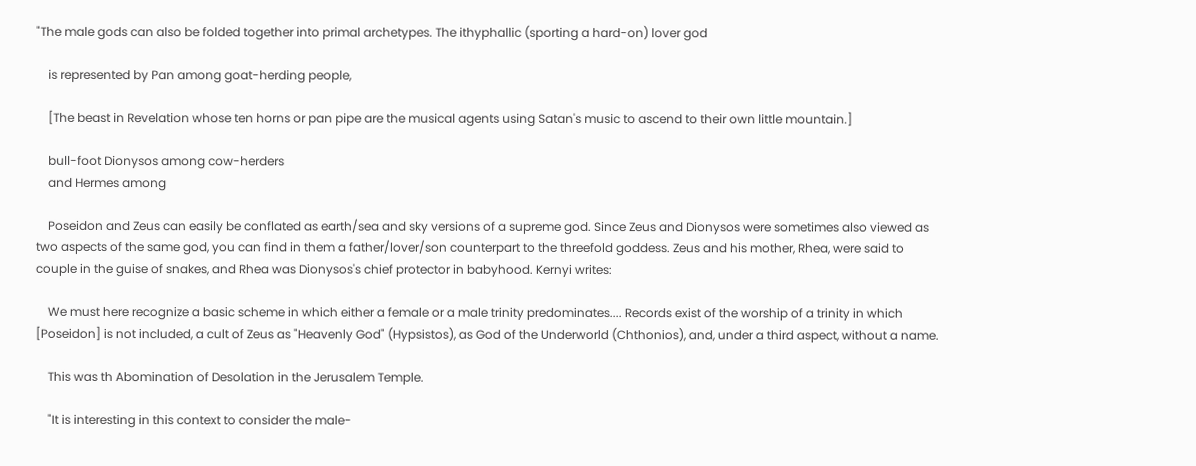"The male gods can also be folded together into primal archetypes. The ithyphallic (sporting a hard-on) lover god

    is represented by Pan among goat-herding people,

    [The beast in Revelation whose ten horns or pan pipe are the musical agents using Satan's music to ascend to their own little mountain.]

    bull-foot Dionysos among cow-herders
    and Hermes among

    Poseidon and Zeus can easily be conflated as earth/sea and sky versions of a supreme god. Since Zeus and Dionysos were sometimes also viewed as two aspects of the same god, you can find in them a father/lover/son counterpart to the threefold goddess. Zeus and his mother, Rhea, were said to couple in the guise of snakes, and Rhea was Dionysos's chief protector in babyhood. Kernyi writes:

    We must here recognize a basic scheme in which either a female or a male trinity predominates.... Records exist of the worship of a trinity in which [Poseidon] is not included, a cult of Zeus as "Heavenly God" (Hypsistos), as God of the Underworld (Chthonios), and, under a third aspect, without a name.

    This was th Abomination of Desolation in the Jerusalem Temple.

    "It is interesting in this context to consider the male-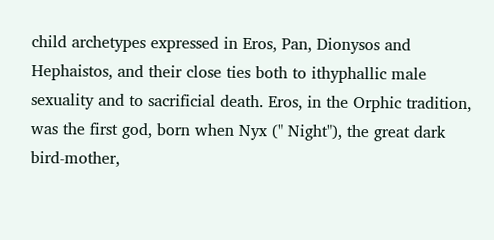child archetypes expressed in Eros, Pan, Dionysos and Hephaistos, and their close ties both to ithyphallic male sexuality and to sacrificial death. Eros, in the Orphic tradition, was the first god, born when Nyx (" Night"), the great dark bird-mother,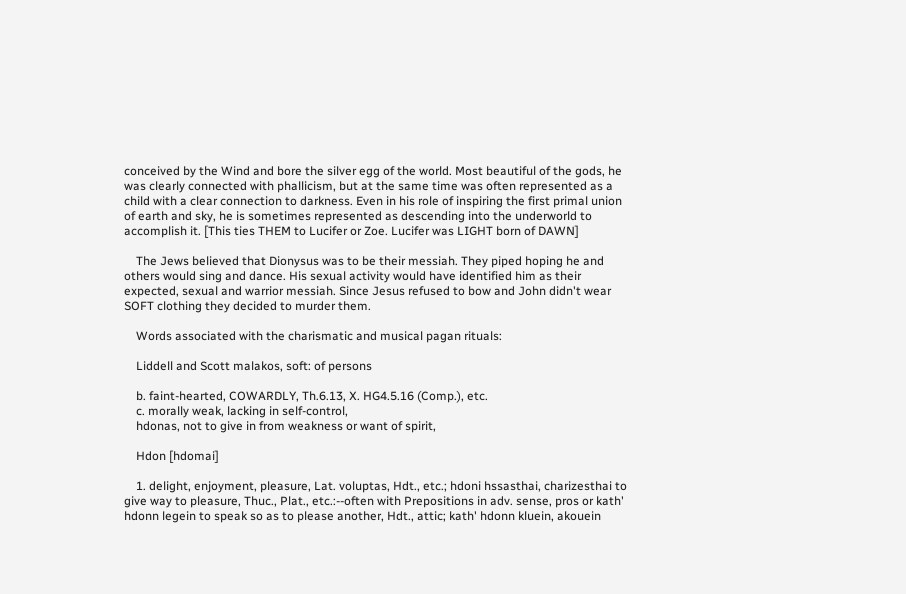conceived by the Wind and bore the silver egg of the world. Most beautiful of the gods, he was clearly connected with phallicism, but at the same time was often represented as a child with a clear connection to darkness. Even in his role of inspiring the first primal union of earth and sky, he is sometimes represented as descending into the underworld to accomplish it. [This ties THEM to Lucifer or Zoe. Lucifer was LIGHT born of DAWN]

    The Jews believed that Dionysus was to be their messiah. They piped hoping he and others would sing and dance. His sexual activity would have identified him as their expected, sexual and warrior messiah. Since Jesus refused to bow and John didn't wear SOFT clothing they decided to murder them.

    Words associated with the charismatic and musical pagan rituals:

    Liddell and Scott malakos, soft: of persons

    b. faint-hearted, COWARDLY, Th.6.13, X. HG4.5.16 (Comp.), etc.
    c. morally weak, lacking in self-control,
    hdonas, not to give in from weakness or want of spirit,

    Hdon [hdomai]

    1. delight, enjoyment, pleasure, Lat. voluptas, Hdt., etc.; hdoni hssasthai, charizesthai to give way to pleasure, Thuc., Plat., etc.:--often with Prepositions in adv. sense, pros or kath' hdonn legein to speak so as to please another, Hdt., attic; kath' hdonn kluein, akouein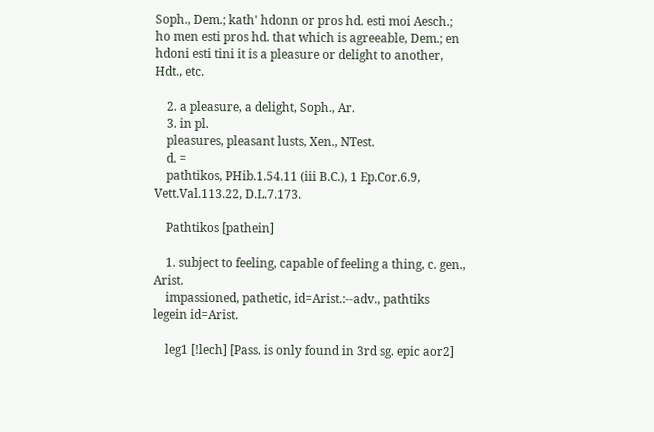Soph., Dem.; kath' hdonn or pros hd. esti moi Aesch.; ho men esti pros hd. that which is agreeable, Dem.; en hdoni esti tini it is a pleasure or delight to another, Hdt., etc.

    2. a pleasure, a delight, Soph., Ar.
    3. in pl.
    pleasures, pleasant lusts, Xen., NTest.
    d. =
    pathtikos, PHib.1.54.11 (iii B.C.), 1 Ep.Cor.6.9, Vett.Val.113.22, D.L.7.173.

    Pathtikos [pathein]

    1. subject to feeling, capable of feeling a thing, c. gen., Arist.
    impassioned, pathetic, id=Arist.:--adv., pathtiks legein id=Arist.

    leg1 [!lech] [Pass. is only found in 3rd sg. epic aor2]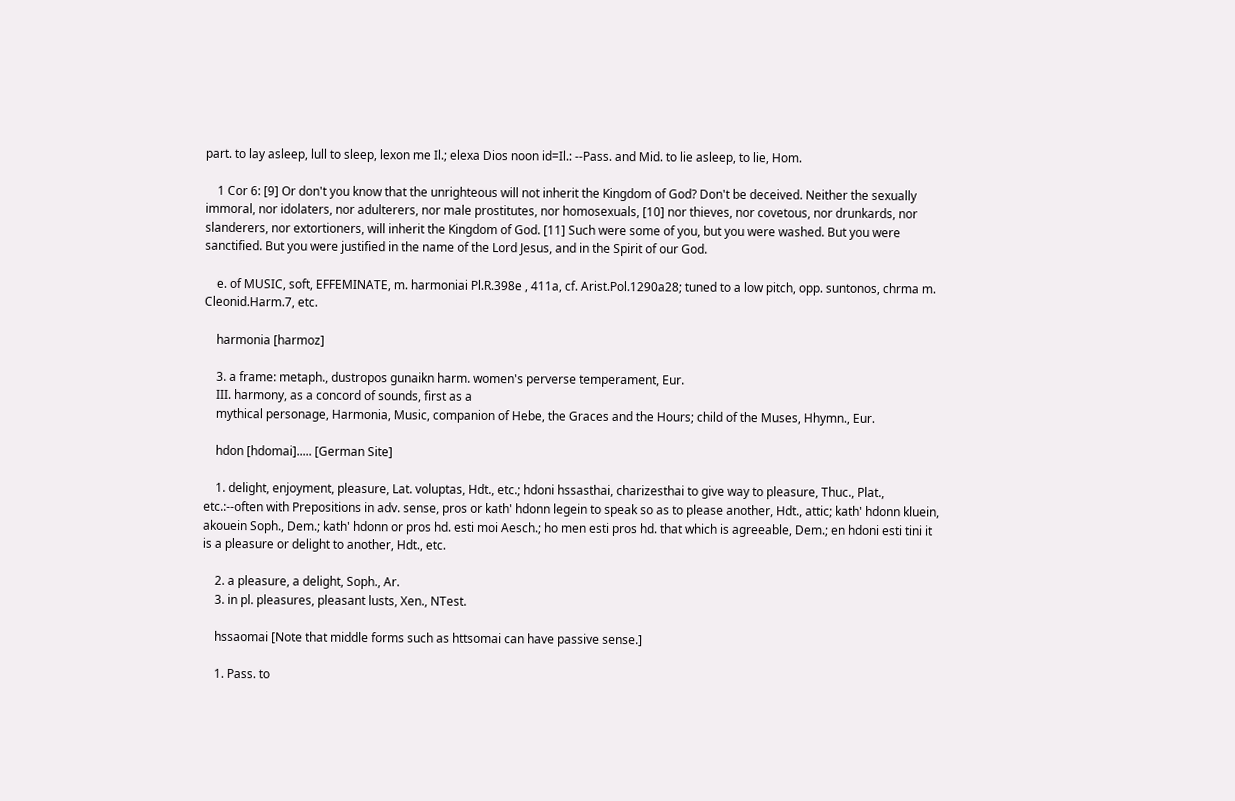part. to lay asleep, lull to sleep, lexon me Il.; elexa Dios noon id=Il.: --Pass. and Mid. to lie asleep, to lie, Hom.

    1 Cor 6: [9] Or don't you know that the unrighteous will not inherit the Kingdom of God? Don't be deceived. Neither the sexually immoral, nor idolaters, nor adulterers, nor male prostitutes, nor homosexuals, [10] nor thieves, nor covetous, nor drunkards, nor slanderers, nor extortioners, will inherit the Kingdom of God. [11] Such were some of you, but you were washed. But you were sanctified. But you were justified in the name of the Lord Jesus, and in the Spirit of our God.

    e. of MUSIC, soft, EFFEMINATE, m. harmoniai Pl.R.398e , 411a, cf. Arist.Pol.1290a28; tuned to a low pitch, opp. suntonos, chrma m. Cleonid.Harm.7, etc.

    harmonia [harmoz]

    3. a frame: metaph., dustropos gunaikn harm. women's perverse temperament, Eur.
    III. harmony, as a concord of sounds, first as a
    mythical personage, Harmonia, Music, companion of Hebe, the Graces and the Hours; child of the Muses, Hhymn., Eur.

    hdon [hdomai]..... [German Site]

    1. delight, enjoyment, pleasure, Lat. voluptas, Hdt., etc.; hdoni hssasthai, charizesthai to give way to pleasure, Thuc., Plat., etc.:--often with Prepositions in adv. sense, pros or kath' hdonn legein to speak so as to please another, Hdt., attic; kath' hdonn kluein, akouein Soph., Dem.; kath' hdonn or pros hd. esti moi Aesch.; ho men esti pros hd. that which is agreeable, Dem.; en hdoni esti tini it is a pleasure or delight to another, Hdt., etc.

    2. a pleasure, a delight, Soph., Ar.
    3. in pl. pleasures, pleasant lusts, Xen., NTest.

    hssaomai [Note that middle forms such as httsomai can have passive sense.]

    1. Pass. to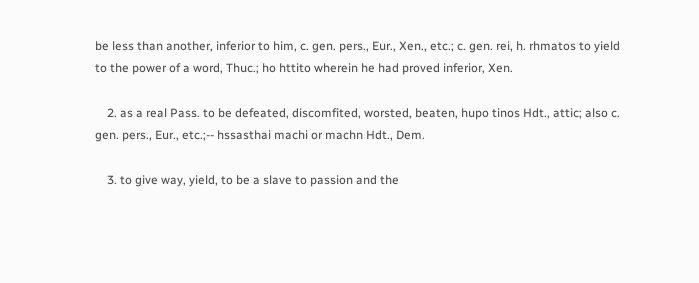be less than another, inferior to him, c. gen. pers., Eur., Xen., etc.; c. gen. rei, h. rhmatos to yield to the power of a word, Thuc.; ho httito wherein he had proved inferior, Xen.

    2. as a real Pass. to be defeated, discomfited, worsted, beaten, hupo tinos Hdt., attic; also c. gen. pers., Eur., etc.;-- hssasthai machi or machn Hdt., Dem.

    3. to give way, yield, to be a slave to passion and the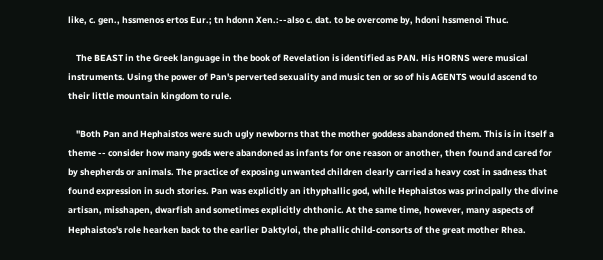like, c. gen., hssmenos ertos Eur.; tn hdonn Xen.:--also c. dat. to be overcome by, hdoni hssmenoi Thuc.

    The BEAST in the Greek language in the book of Revelation is identified as PAN. His HORNS were musical instruments. Using the power of Pan's perverted sexuality and music ten or so of his AGENTS would ascend to their little mountain kingdom to rule.

    "Both Pan and Hephaistos were such ugly newborns that the mother goddess abandoned them. This is in itself a theme -- consider how many gods were abandoned as infants for one reason or another, then found and cared for by shepherds or animals. The practice of exposing unwanted children clearly carried a heavy cost in sadness that found expression in such stories. Pan was explicitly an ithyphallic god, while Hephaistos was principally the divine artisan, misshapen, dwarfish and sometimes explicitly chthonic. At the same time, however, many aspects of Hephaistos's role hearken back to the earlier Daktyloi, the phallic child-consorts of the great mother Rhea.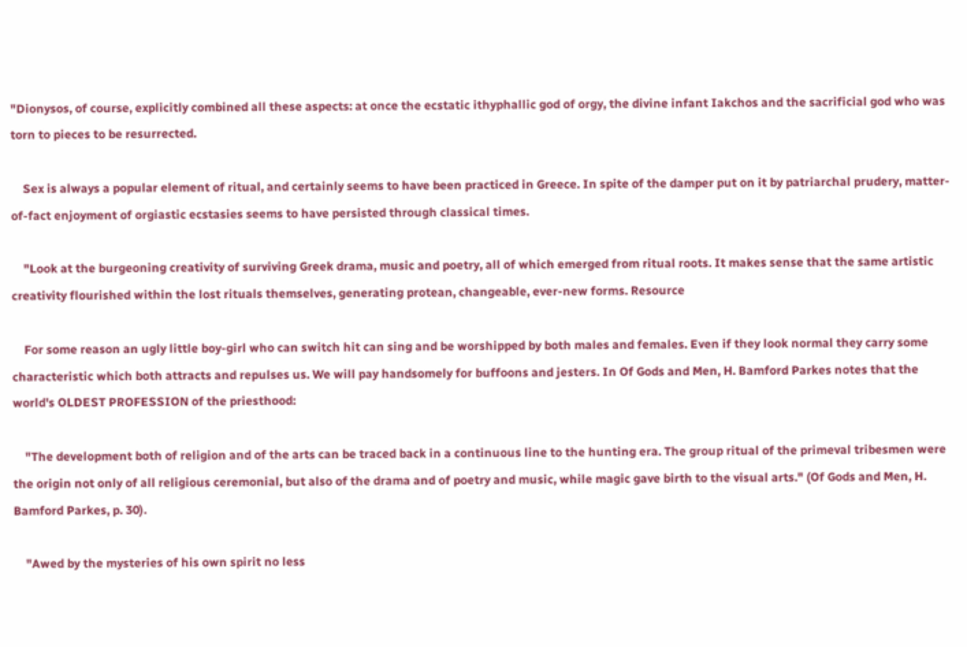"Dionysos, of course, explicitly combined all these aspects: at once the ecstatic ithyphallic god of orgy, the divine infant Iakchos and the sacrificial god who was torn to pieces to be resurrected.

    Sex is always a popular element of ritual, and certainly seems to have been practiced in Greece. In spite of the damper put on it by patriarchal prudery, matter-of-fact enjoyment of orgiastic ecstasies seems to have persisted through classical times.

    "Look at the burgeoning creativity of surviving Greek drama, music and poetry, all of which emerged from ritual roots. It makes sense that the same artistic creativity flourished within the lost rituals themselves, generating protean, changeable, ever-new forms. Resource

    For some reason an ugly little boy-girl who can switch hit can sing and be worshipped by both males and females. Even if they look normal they carry some characteristic which both attracts and repulses us. We will pay handsomely for buffoons and jesters. In Of Gods and Men, H. Bamford Parkes notes that the world's OLDEST PROFESSION of the priesthood:

    "The development both of religion and of the arts can be traced back in a continuous line to the hunting era. The group ritual of the primeval tribesmen were the origin not only of all religious ceremonial, but also of the drama and of poetry and music, while magic gave birth to the visual arts." (Of Gods and Men, H. Bamford Parkes, p. 30).

    "Awed by the mysteries of his own spirit no less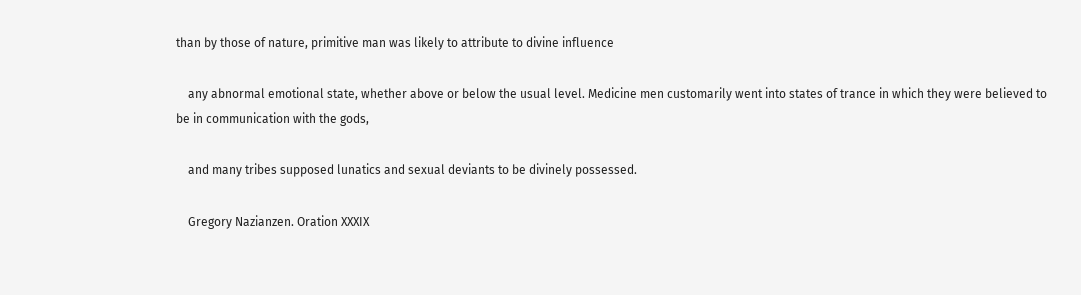than by those of nature, primitive man was likely to attribute to divine influence

    any abnormal emotional state, whether above or below the usual level. Medicine men customarily went into states of trance in which they were believed to be in communication with the gods,

    and many tribes supposed lunatics and sexual deviants to be divinely possessed.

    Gregory Nazianzen. Oration XXXIX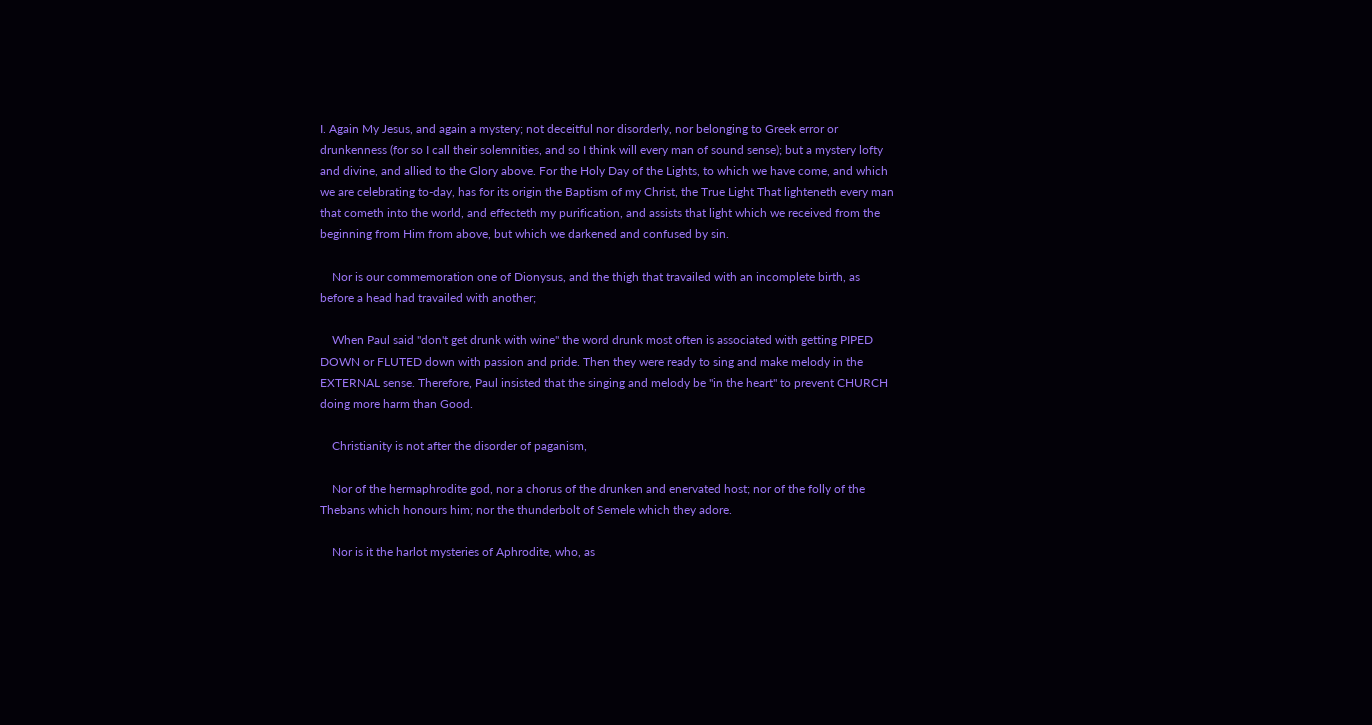I. Again My Jesus, and again a mystery; not deceitful nor disorderly, nor belonging to Greek error or drunkenness (for so I call their solemnities, and so I think will every man of sound sense); but a mystery lofty and divine, and allied to the Glory above. For the Holy Day of the Lights, to which we have come, and which we are celebrating to-day, has for its origin the Baptism of my Christ, the True Light That lighteneth every man that cometh into the world, and effecteth my purification, and assists that light which we received from the beginning from Him from above, but which we darkened and confused by sin.

    Nor is our commemoration one of Dionysus, and the thigh that travailed with an incomplete birth, as before a head had travailed with another;

    When Paul said "don't get drunk with wine" the word drunk most often is associated with getting PIPED DOWN or FLUTED down with passion and pride. Then they were ready to sing and make melody in the EXTERNAL sense. Therefore, Paul insisted that the singing and melody be "in the heart" to prevent CHURCH doing more harm than Good.

    Christianity is not after the disorder of paganism,

    Nor of the hermaphrodite god, nor a chorus of the drunken and enervated host; nor of the folly of the Thebans which honours him; nor the thunderbolt of Semele which they adore.

    Nor is it the harlot mysteries of Aphrodite, who, as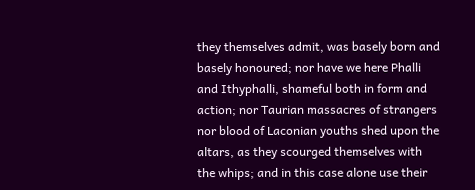they themselves admit, was basely born and basely honoured; nor have we here Phalli and Ithyphalli, shameful both in form and action; nor Taurian massacres of strangers nor blood of Laconian youths shed upon the altars, as they scourged themselves with the whips; and in this case alone use their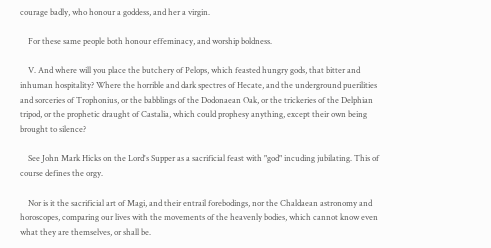courage badly, who honour a goddess, and her a virgin.

    For these same people both honour effeminacy, and worship boldness.

    V. And where will you place the butchery of Pelops, which feasted hungry gods, that bitter and inhuman hospitality? Where the horrible and dark spectres of Hecate, and the underground puerilities and sorceries of Trophonius, or the babblings of the Dodonaean Oak, or the trickeries of the Delphian tripod, or the prophetic draught of Castalia, which could prophesy anything, except their own being brought to silence?

    See John Mark Hicks on the Lord's Supper as a sacrificial feast with "god" incuding jubilating. This of course defines the orgy.

    Nor is it the sacrificial art of Magi, and their entrail forebodings, nor the Chaldaean astronomy and horoscopes, comparing our lives with the movements of the heavenly bodies, which cannot know even what they are themselves, or shall be.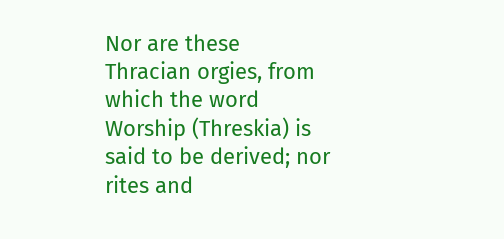Nor are these Thracian orgies, from which the word Worship (Threskia) is said to be derived; nor rites and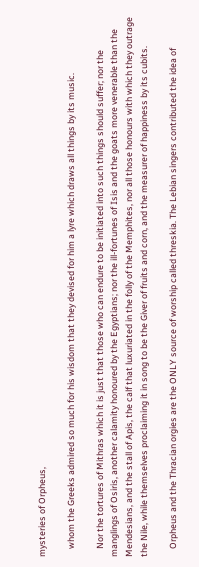mysteries of Orpheus,

    whom the Greeks admired so much for his wisdom that they devised for him a lyre which draws all things by its music.

    Nor the tortures of Mithras which it is just that those who can endure to be initiated into such things should suffer; nor the manglings of Osiris, another calamity honoured by the Egyptians; nor the ill-fortunes of Isis and the goats more venerable than the Mendesians, and the stall of Apis, the calf that luxuriated in the folly of the Memphites, nor all those honours with which they outrage the Nile, while themselves proclaiming it in song to be the Giver of fruits and corn, and the measurer of happiness by its cubits.

    Orpheus and the Thracian orgies are the ONLY source of worship called threskia. The Lebian singers contributed the idea of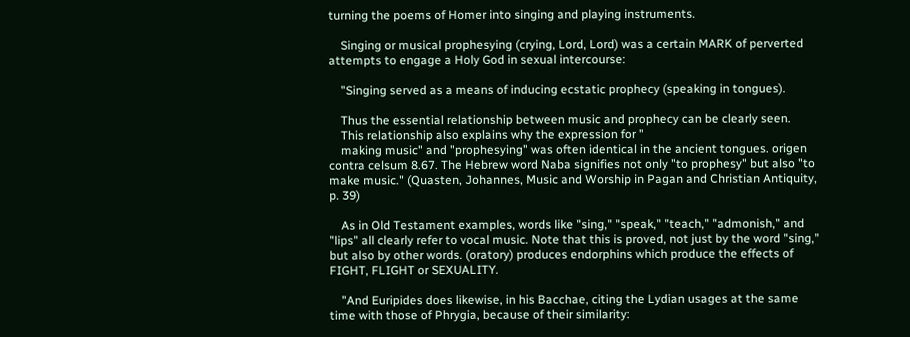turning the poems of Homer into singing and playing instruments.

    Singing or musical prophesying (crying, Lord, Lord) was a certain MARK of perverted attempts to engage a Holy God in sexual intercourse:

    "Singing served as a means of inducing ecstatic prophecy (speaking in tongues).

    Thus the essential relationship between music and prophecy can be clearly seen.
    This relationship also explains why the expression for "
    making music" and "prophesying" was often identical in the ancient tongues. origen contra celsum 8.67. The Hebrew word Naba signifies not only "to prophesy" but also "to make music." (Quasten, Johannes, Music and Worship in Pagan and Christian Antiquity, p. 39)

    As in Old Testament examples, words like "sing," "speak," "teach," "admonish," and "lips" all clearly refer to vocal music. Note that this is proved, not just by the word "sing," but also by other words. (oratory) produces endorphins which produce the effects of FIGHT, FLIGHT or SEXUALITY.

    "And Euripides does likewise, in his Bacchae, citing the Lydian usages at the same time with those of Phrygia, because of their similarity: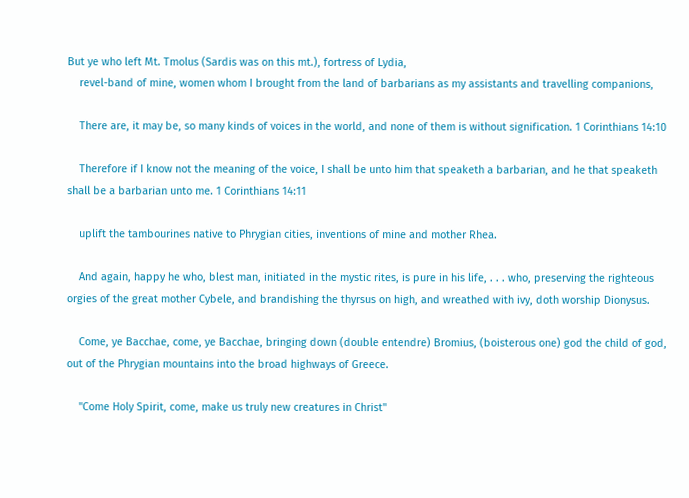But ye who left Mt. Tmolus (Sardis was on this mt.), fortress of Lydia,
    revel-band of mine, women whom I brought from the land of barbarians as my assistants and travelling companions,

    There are, it may be, so many kinds of voices in the world, and none of them is without signification. 1 Corinthians 14:10

    Therefore if I know not the meaning of the voice, I shall be unto him that speaketh a barbarian, and he that speaketh shall be a barbarian unto me. 1 Corinthians 14:11

    uplift the tambourines native to Phrygian cities, inventions of mine and mother Rhea.

    And again, happy he who, blest man, initiated in the mystic rites, is pure in his life, . . . who, preserving the righteous orgies of the great mother Cybele, and brandishing the thyrsus on high, and wreathed with ivy, doth worship Dionysus.

    Come, ye Bacchae, come, ye Bacchae, bringing down (double entendre) Bromius, (boisterous one) god the child of god, out of the Phrygian mountains into the broad highways of Greece.

    "Come Holy Spirit, come, make us truly new creatures in Christ"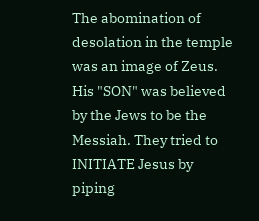The abomination of desolation in the temple was an image of Zeus. His "SON" was believed by the Jews to be the Messiah. They tried to INITIATE Jesus by piping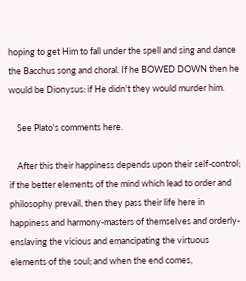hoping to get Him to fall under the spell and sing and dance the Bacchus song and choral. If he BOWED DOWN then he would be Dionysus: if He didn't they would murder him.

    See Plato's comments here.

    After this their happiness depends upon their self-control; if the better elements of the mind which lead to order and philosophy prevail, then they pass their life here in happiness and harmony-masters of themselves and orderly-enslaving the vicious and emancipating the virtuous elements of the soul; and when the end comes,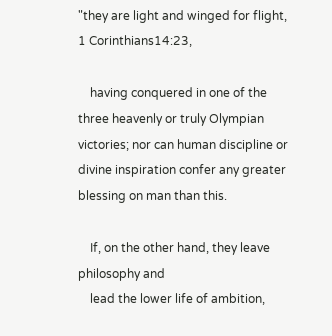"they are light and winged for flight, 1 Corinthians14:23,

    having conquered in one of the three heavenly or truly Olympian victories; nor can human discipline or divine inspiration confer any greater blessing on man than this.

    If, on the other hand, they leave philosophy and
    lead the lower life of ambition,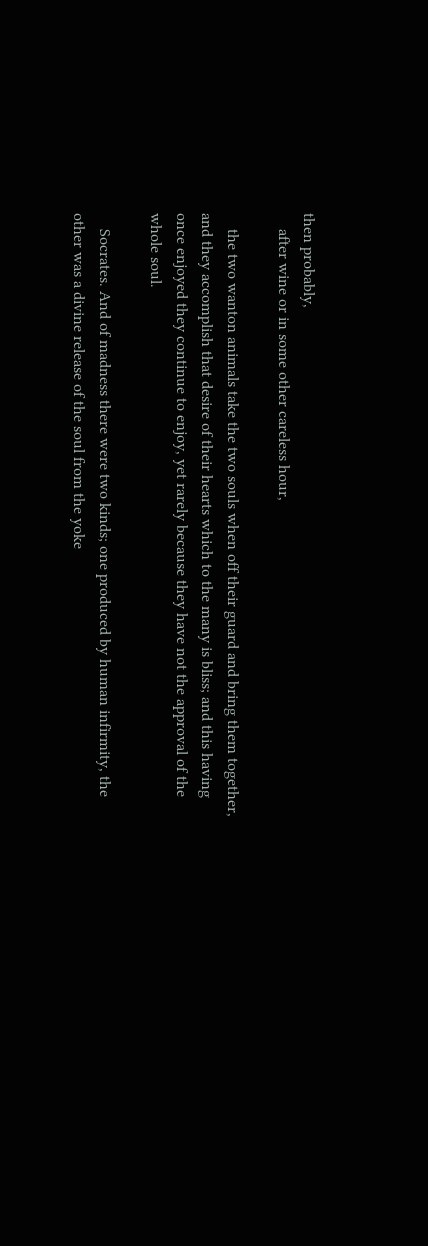then probably,
    after wine or in some other careless hour,

    the two wanton animals take the two souls when off their guard and bring them together, and they accomplish that desire of their hearts which to the many is bliss; and this having once enjoyed they continue to enjoy, yet rarely because they have not the approval of the whole soul.

    Socrates. And of madness there were two kinds; one produced by human infirmity, the other was a divine release of the soul from the yoke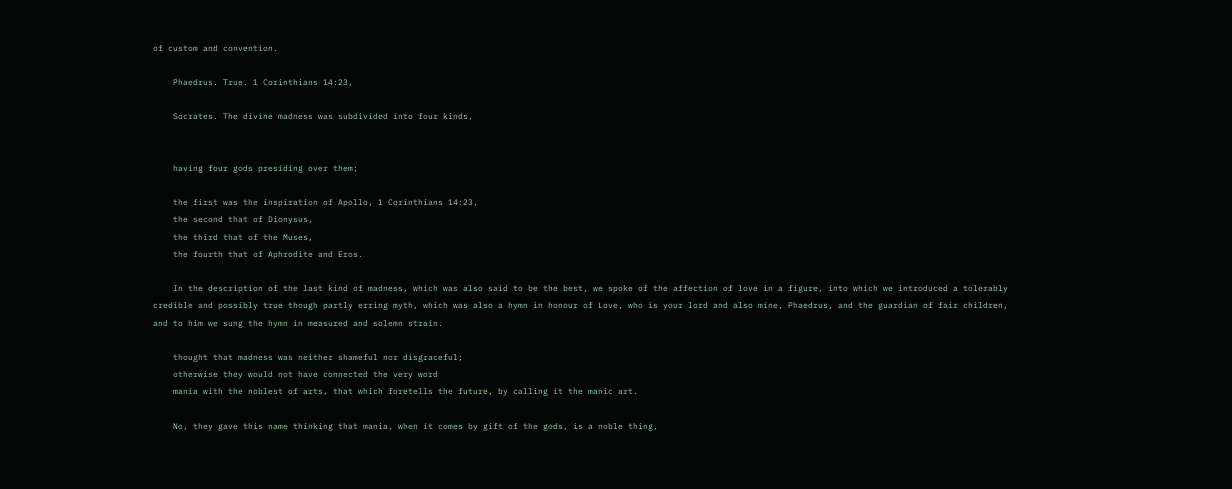of custom and convention.

    Phaedrus. True. 1 Corinthians 14:23,

    Socrates. The divine madness was subdivided into four kinds,


    having four gods presiding over them;

    the first was the inspiration of Apollo, 1 Corinthians 14:23,
    the second that of Dionysus,
    the third that of the Muses,
    the fourth that of Aphrodite and Eros.

    In the description of the last kind of madness, which was also said to be the best, we spoke of the affection of love in a figure, into which we introduced a tolerably credible and possibly true though partly erring myth, which was also a hymn in honour of Love, who is your lord and also mine, Phaedrus, and the guardian of fair children, and to him we sung the hymn in measured and solemn strain.

    thought that madness was neither shameful nor disgraceful;
    otherwise they would not have connected the very word
    mania with the noblest of arts, that which foretells the future, by calling it the manic art.

    No, they gave this name thinking that mania, when it comes by gift of the gods, is a noble thing,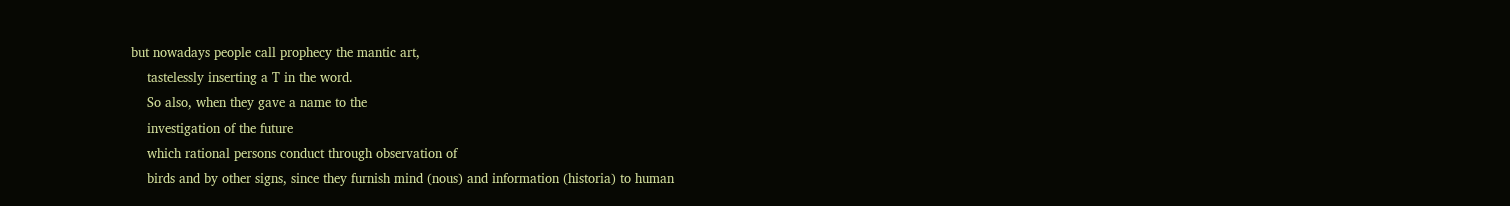but nowadays people call prophecy the mantic art,
    tastelessly inserting a T in the word.
    So also, when they gave a name to the
    investigation of the future
    which rational persons conduct through observation of
    birds and by other signs, since they furnish mind (nous) and information (historia) to human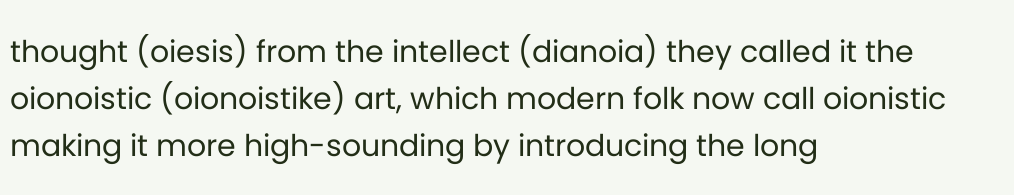thought (oiesis) from the intellect (dianoia) they called it the oionoistic (oionoistike) art, which modern folk now call oionistic making it more high-sounding by introducing the long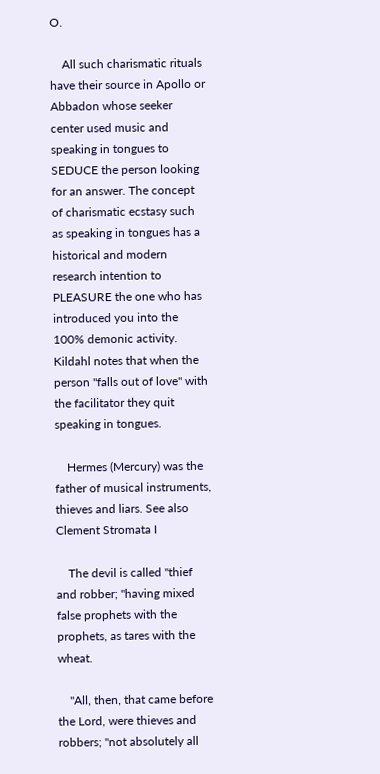O.

    All such charismatic rituals have their source in Apollo or Abbadon whose seeker center used music and speaking in tongues to SEDUCE the person looking for an answer. The concept of charismatic ecstasy such as speaking in tongues has a historical and modern research intention to PLEASURE the one who has introduced you into the 100% demonic activity. Kildahl notes that when the person "falls out of love" with the facilitator they quit speaking in tongues.

    Hermes (Mercury) was the father of musical instruments, thieves and liars. See also Clement Stromata I

    The devil is called "thief and robber; "having mixed false prophets with the prophets, as tares with the wheat.

    "All, then, that came before the Lord, were thieves and robbers; "not absolutely all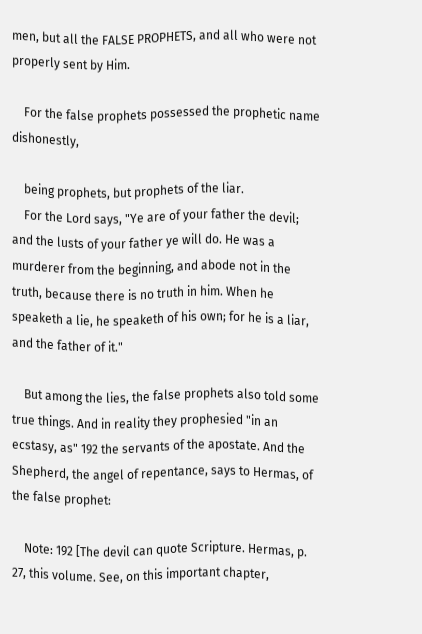men, but all the FALSE PROPHETS, and all who were not properly sent by Him.

    For the false prophets possessed the prophetic name dishonestly,

    being prophets, but prophets of the liar.
    For the Lord says, "Ye are of your father the devil; and the lusts of your father ye will do. He was a murderer from the beginning, and abode not in the truth, because there is no truth in him. When he speaketh a lie, he speaketh of his own; for he is a liar, and the father of it."

    But among the lies, the false prophets also told some true things. And in reality they prophesied "in an ecstasy, as" 192 the servants of the apostate. And the Shepherd, the angel of repentance, says to Hermas, of the false prophet:

    Note: 192 [The devil can quote Scripture. Hermas, p. 27, this volume. See, on this important chapter,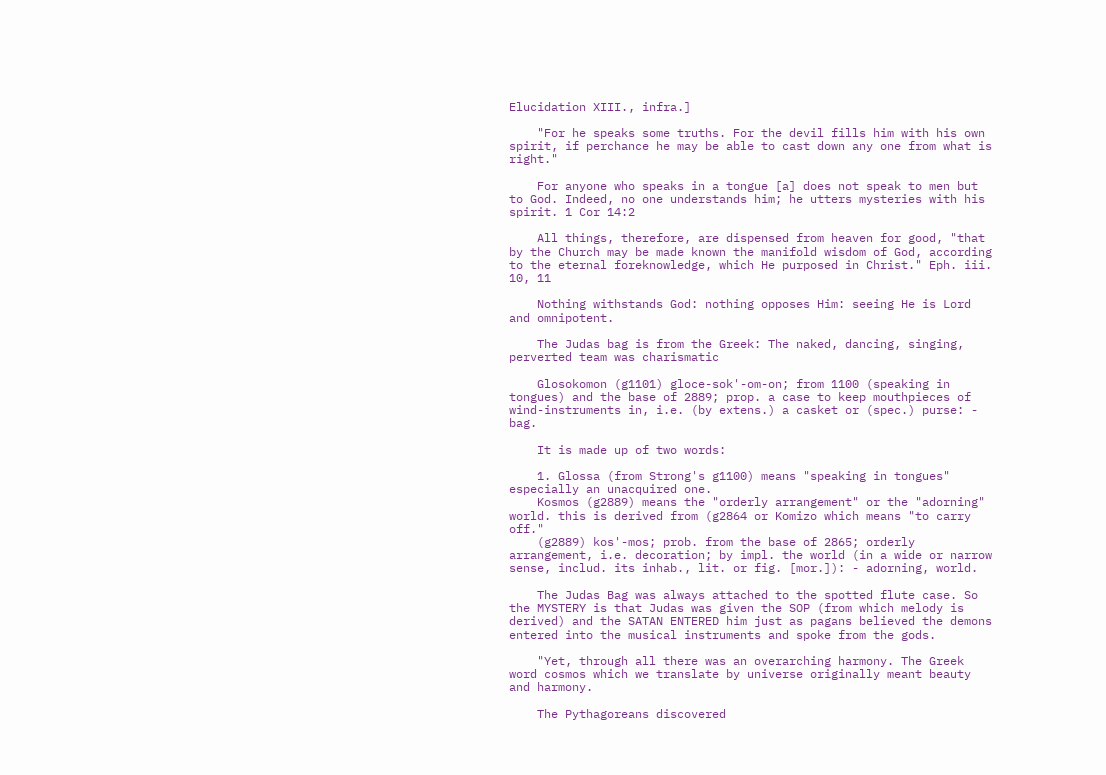Elucidation XIII., infra.]

    "For he speaks some truths. For the devil fills him with his own spirit, if perchance he may be able to cast down any one from what is right."

    For anyone who speaks in a tongue [a] does not speak to men but to God. Indeed, no one understands him; he utters mysteries with his spirit. 1 Cor 14:2

    All things, therefore, are dispensed from heaven for good, "that by the Church may be made known the manifold wisdom of God, according to the eternal foreknowledge, which He purposed in Christ." Eph. iii. 10, 11

    Nothing withstands God: nothing opposes Him: seeing He is Lord and omnipotent.

    The Judas bag is from the Greek: The naked, dancing, singing, perverted team was charismatic

    Glosokomon (g1101) gloce-sok'-om-on; from 1100 (speaking in tongues) and the base of 2889; prop. a case to keep mouthpieces of wind-instruments in, i.e. (by extens.) a casket or (spec.) purse: - bag.

    It is made up of two words:

    1. Glossa (from Strong's g1100) means "speaking in tongues" especially an unacquired one.
    Kosmos (g2889) means the "orderly arrangement" or the "adorning" world. this is derived from (g2864 or Komizo which means "to carry off."
    (g2889) kos'-mos; prob. from the base of 2865; orderly arrangement, i.e. decoration; by impl. the world (in a wide or narrow sense, includ. its inhab., lit. or fig. [mor.]): - adorning, world.

    The Judas Bag was always attached to the spotted flute case. So the MYSTERY is that Judas was given the SOP (from which melody is derived) and the SATAN ENTERED him just as pagans believed the demons entered into the musical instruments and spoke from the gods.

    "Yet, through all there was an overarching harmony. The Greek word cosmos which we translate by universe originally meant beauty and harmony.

    The Pythagoreans discovered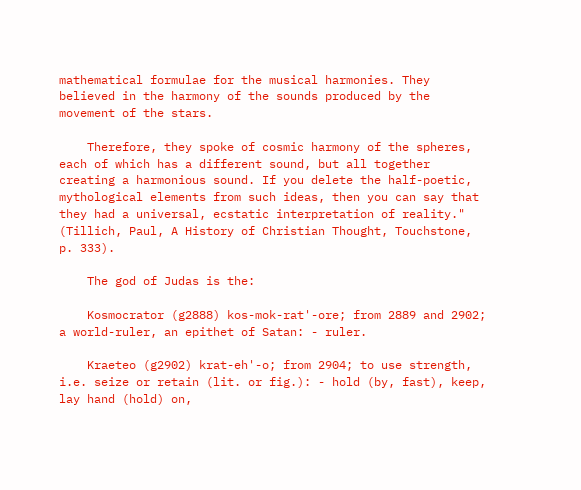mathematical formulae for the musical harmonies. They believed in the harmony of the sounds produced by the movement of the stars.

    Therefore, they spoke of cosmic harmony of the spheres, each of which has a different sound, but all together creating a harmonious sound. If you delete the half-poetic, mythological elements from such ideas, then you can say that they had a universal, ecstatic interpretation of reality." (Tillich, Paul, A History of Christian Thought, Touchstone, p. 333).

    The god of Judas is the:

    Kosmocrator (g2888) kos-mok-rat'-ore; from 2889 and 2902; a world-ruler, an epithet of Satan: - ruler.

    Kraeteo (g2902) krat-eh'-o; from 2904; to use strength, i.e. seize or retain (lit. or fig.): - hold (by, fast), keep, lay hand (hold) on,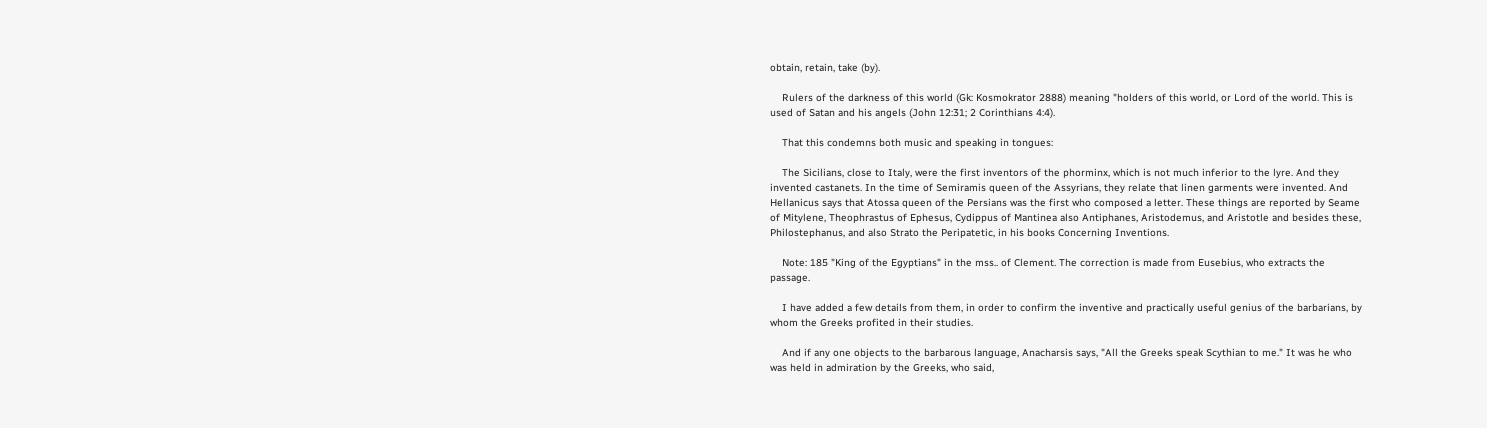obtain, retain, take (by).

    Rulers of the darkness of this world (Gk: Kosmokrator 2888) meaning "holders of this world, or Lord of the world. This is used of Satan and his angels (John 12:31; 2 Corinthians 4:4).

    That this condemns both music and speaking in tongues:

    The Sicilians, close to Italy, were the first inventors of the phorminx, which is not much inferior to the lyre. And they invented castanets. In the time of Semiramis queen of the Assyrians, they relate that linen garments were invented. And Hellanicus says that Atossa queen of the Persians was the first who composed a letter. These things are reported by Seame of Mitylene, Theophrastus of Ephesus, Cydippus of Mantinea also Antiphanes, Aristodemus, and Aristotle and besides these, Philostephanus, and also Strato the Peripatetic, in his books Concerning Inventions.

    Note: 185 "King of the Egyptians" in the mss.. of Clement. The correction is made from Eusebius, who extracts the passage.

    I have added a few details from them, in order to confirm the inventive and practically useful genius of the barbarians, by whom the Greeks profited in their studies.

    And if any one objects to the barbarous language, Anacharsis says, "All the Greeks speak Scythian to me." It was he who was held in admiration by the Greeks, who said,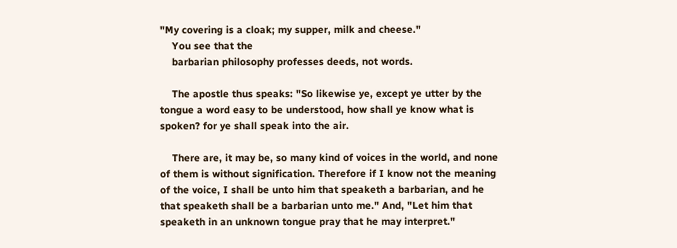"My covering is a cloak; my supper, milk and cheese."
    You see that the
    barbarian philosophy professes deeds, not words.

    The apostle thus speaks: "So likewise ye, except ye utter by the tongue a word easy to be understood, how shall ye know what is spoken? for ye shall speak into the air.

    There are, it may be, so many kind of voices in the world, and none of them is without signification. Therefore if I know not the meaning of the voice, I shall be unto him that speaketh a barbarian, and he that speaketh shall be a barbarian unto me." And, "Let him that speaketh in an unknown tongue pray that he may interpret."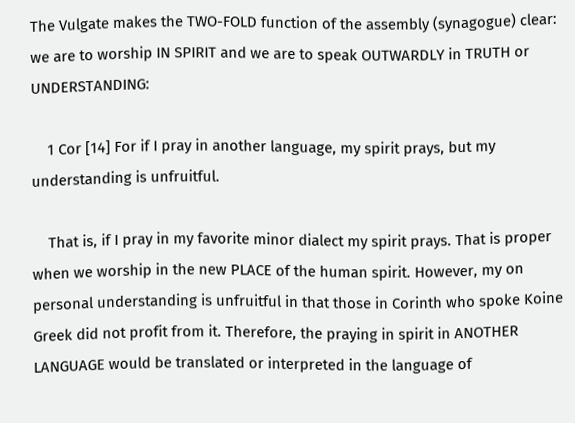The Vulgate makes the TWO-FOLD function of the assembly (synagogue) clear: we are to worship IN SPIRIT and we are to speak OUTWARDLY in TRUTH or UNDERSTANDING:

    1 Cor [14] For if I pray in another language, my spirit prays, but my understanding is unfruitful.

    That is, if I pray in my favorite minor dialect my spirit prays. That is proper when we worship in the new PLACE of the human spirit. However, my on personal understanding is unfruitful in that those in Corinth who spoke Koine Greek did not profit from it. Therefore, the praying in spirit in ANOTHER LANGUAGE would be translated or interpreted in the language of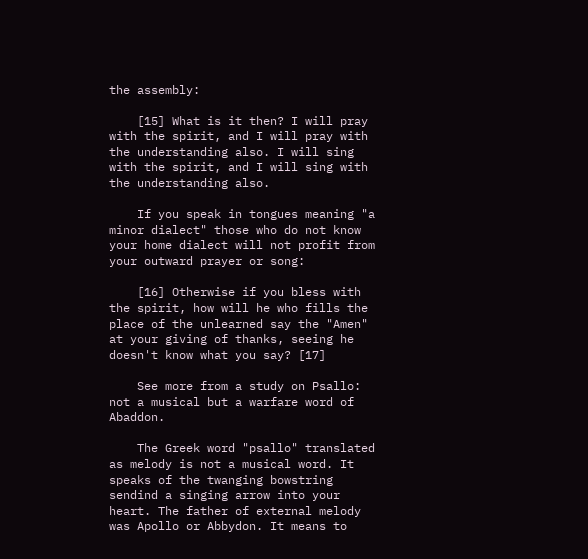the assembly:

    [15] What is it then? I will pray with the spirit, and I will pray with the understanding also. I will sing with the spirit, and I will sing with the understanding also.

    If you speak in tongues meaning "a minor dialect" those who do not know your home dialect will not profit from your outward prayer or song:

    [16] Otherwise if you bless with the spirit, how will he who fills the place of the unlearned say the "Amen" at your giving of thanks, seeing he doesn't know what you say? [17]

    See more from a study on Psallo: not a musical but a warfare word of Abaddon.

    The Greek word "psallo" translated as melody is not a musical word. It speaks of the twanging bowstring sendind a singing arrow into your heart. The father of external melody was Apollo or Abbydon. It means to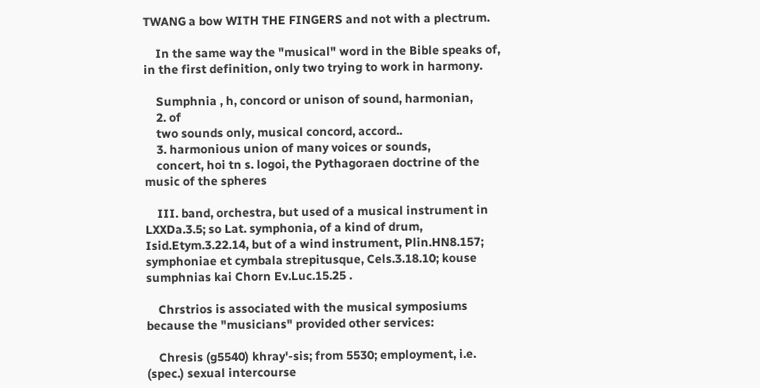TWANG a bow WITH THE FINGERS and not with a plectrum.

    In the same way the "musical" word in the Bible speaks of, in the first definition, only two trying to work in harmony.

    Sumphnia , h, concord or unison of sound, harmonian,
    2. of
    two sounds only, musical concord, accord..
    3. harmonious union of many voices or sounds,
    concert, hoi tn s. logoi, the Pythagoraen doctrine of the music of the spheres

    III. band, orchestra, but used of a musical instrument in LXXDa.3.5; so Lat. symphonia, of a kind of drum, Isid.Etym.3.22.14, but of a wind instrument, Plin.HN8.157; symphoniae et cymbala strepitusque, Cels.3.18.10; kouse sumphnias kai Chorn Ev.Luc.15.25 .

    Chrstrios is associated with the musical symposiums because the "musicians" provided other services:

    Chresis (g5540) khray'-sis; from 5530; employment, i.e. (spec.) sexual intercourse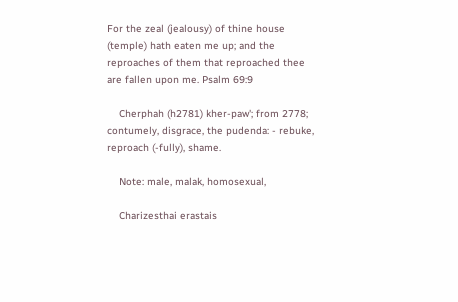For the zeal (jealousy) of thine house (temple) hath eaten me up; and the reproaches of them that reproached thee are fallen upon me. Psalm 69:9

    Cherphah (h2781) kher-paw'; from 2778; contumely, disgrace, the pudenda: - rebuke, reproach (-fully), shame.

    Note: male, malak, homosexual,

    Charizesthai erastais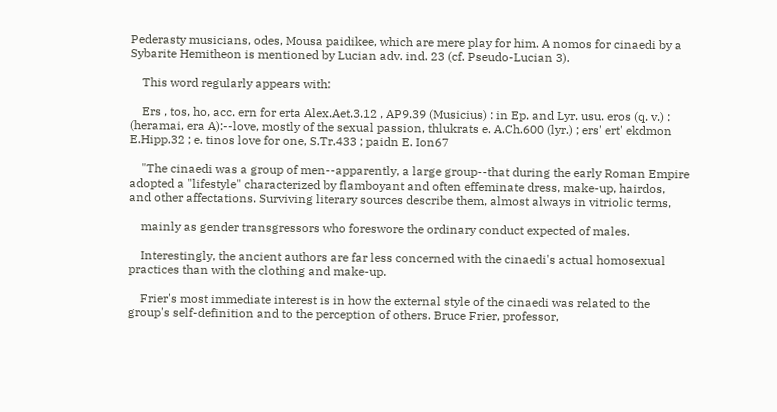Pederasty musicians, odes, Mousa paidikee, which are mere play for him. A nomos for cinaedi by a Sybarite Hemitheon is mentioned by Lucian adv. ind. 23 (cf. Pseudo-Lucian 3).

    This word regularly appears with:

    Ers , tos, ho, acc. ern for erta Alex.Aet.3.12 , AP9.39 (Musicius) : in Ep. and Lyr. usu. eros (q. v.) : (heramai, era A):--love, mostly of the sexual passion, thlukrats e. A.Ch.600 (lyr.) ; ers' ert' ekdmon E.Hipp.32 ; e. tinos love for one, S.Tr.433 ; paidn E. Ion67

    "The cinaedi was a group of men--apparently, a large group--that during the early Roman Empire adopted a "lifestyle" characterized by flamboyant and often effeminate dress, make-up, hairdos, and other affectations. Surviving literary sources describe them, almost always in vitriolic terms,

    mainly as gender transgressors who foreswore the ordinary conduct expected of males.

    Interestingly, the ancient authors are far less concerned with the cinaedi's actual homosexual practices than with the clothing and make-up.

    Frier's most immediate interest is in how the external style of the cinaedi was related to the group's self-definition and to the perception of others. Bruce Frier, professor,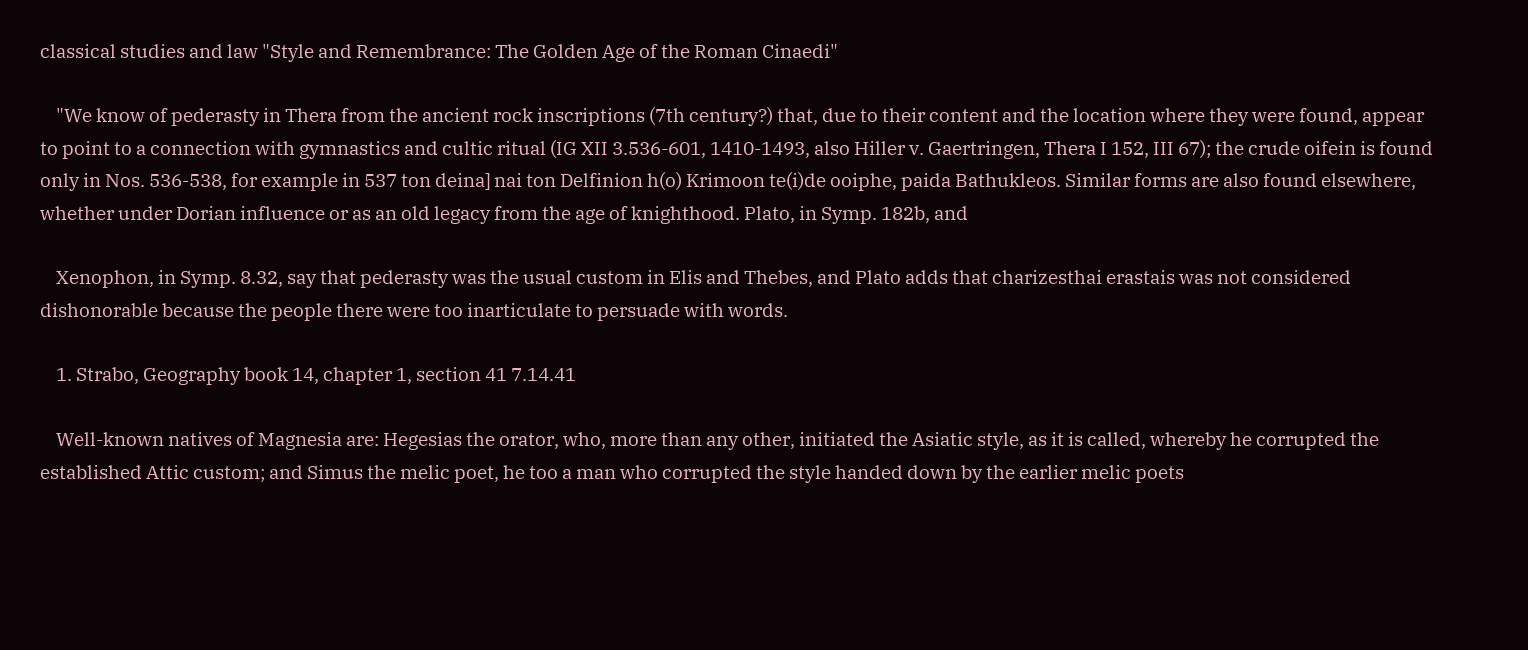classical studies and law "Style and Remembrance: The Golden Age of the Roman Cinaedi"

    "We know of pederasty in Thera from the ancient rock inscriptions (7th century?) that, due to their content and the location where they were found, appear to point to a connection with gymnastics and cultic ritual (IG XII 3.536-601, 1410-1493, also Hiller v. Gaertringen, Thera I 152, III 67); the crude oifein is found only in Nos. 536-538, for example in 537 ton deina] nai ton Delfinion h(o) Krimoon te(i)de ooiphe, paida Bathukleos. Similar forms are also found elsewhere, whether under Dorian influence or as an old legacy from the age of knighthood. Plato, in Symp. 182b, and

    Xenophon, in Symp. 8.32, say that pederasty was the usual custom in Elis and Thebes, and Plato adds that charizesthai erastais was not considered dishonorable because the people there were too inarticulate to persuade with words.

    1. Strabo, Geography book 14, chapter 1, section 41 7.14.41

    Well-known natives of Magnesia are: Hegesias the orator, who, more than any other, initiated the Asiatic style, as it is called, whereby he corrupted the established Attic custom; and Simus the melic poet, he too a man who corrupted the style handed down by the earlier melic poets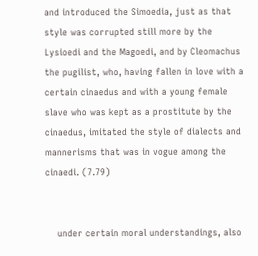and introduced the Simoedia, just as that style was corrupted still more by the Lysioedi and the Magoedi, and by Cleomachus the pugilist, who, having fallen in love with a certain cinaedus and with a young female slave who was kept as a prostitute by the cinaedus, imitated the style of dialects and mannerisms that was in vogue among the cinaedi. (7.79)


    under certain moral understandings, also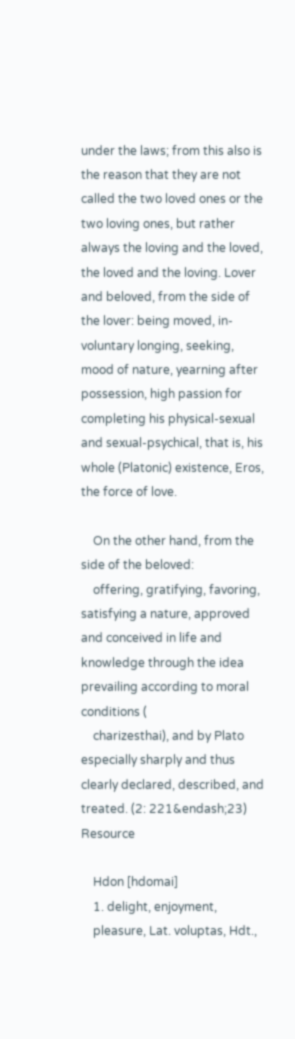under the laws; from this also is the reason that they are not called the two loved ones or the two loving ones, but rather always the loving and the loved, the loved and the loving. Lover and beloved, from the side of the lover: being moved, in- voluntary longing, seeking, mood of nature, yearning after possession, high passion for completing his physical-sexual and sexual-psychical, that is, his whole (Platonic) existence, Eros, the force of love.

    On the other hand, from the side of the beloved:
    offering, gratifying, favoring, satisfying a nature, approved and conceived in life and knowledge through the idea prevailing according to moral conditions (
    charizesthai), and by Plato especially sharply and thus clearly declared, described, and treated. (2: 221&endash;23) Resource

    Hdon [hdomai]
    1. delight, enjoyment,
    pleasure, Lat. voluptas, Hdt.,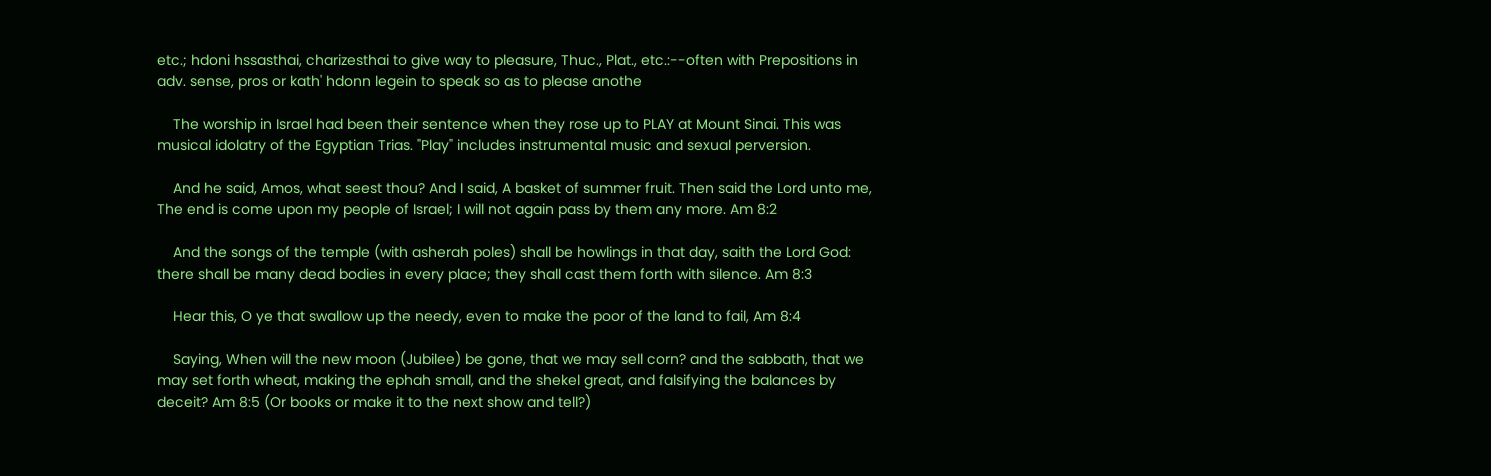etc.; hdoni hssasthai, charizesthai to give way to pleasure, Thuc., Plat., etc.:--often with Prepositions in adv. sense, pros or kath' hdonn legein to speak so as to please anothe

    The worship in Israel had been their sentence when they rose up to PLAY at Mount Sinai. This was musical idolatry of the Egyptian Trias. "Play" includes instrumental music and sexual perversion.

    And he said, Amos, what seest thou? And I said, A basket of summer fruit. Then said the Lord unto me, The end is come upon my people of Israel; I will not again pass by them any more. Am 8:2

    And the songs of the temple (with asherah poles) shall be howlings in that day, saith the Lord God: there shall be many dead bodies in every place; they shall cast them forth with silence. Am 8:3

    Hear this, O ye that swallow up the needy, even to make the poor of the land to fail, Am 8:4

    Saying, When will the new moon (Jubilee) be gone, that we may sell corn? and the sabbath, that we may set forth wheat, making the ephah small, and the shekel great, and falsifying the balances by deceit? Am 8:5 (Or books or make it to the next show and tell?)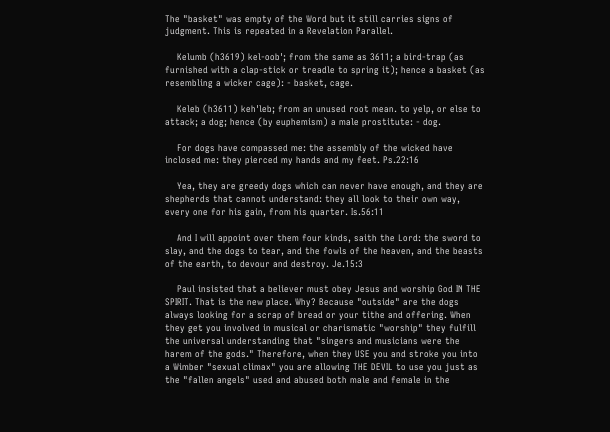The "basket" was empty of the Word but it still carries signs of judgment. This is repeated in a Revelation Parallel.

    Kelumb (h3619) kel-oob'; from the same as 3611; a bird-trap (as furnished with a clap-stick or treadle to spring it); hence a basket (as resembling a wicker cage): - basket, cage.

    Keleb (h3611) keh'leb; from an unused root mean. to yelp, or else to attack; a dog; hence (by euphemism) a male prostitute: - dog.

    For dogs have compassed me: the assembly of the wicked have inclosed me: they pierced my hands and my feet. Ps.22:16

    Yea, they are greedy dogs which can never have enough, and they are shepherds that cannot understand: they all look to their own way, every one for his gain, from his quarter. Is.56:11

    And I will appoint over them four kinds, saith the Lord: the sword to slay, and the dogs to tear, and the fowls of the heaven, and the beasts of the earth, to devour and destroy. Je.15:3

    Paul insisted that a believer must obey Jesus and worship God IN THE SPIRIT. That is the new place. Why? Because "outside" are the dogs always looking for a scrap of bread or your tithe and offering. When they get you involved in musical or charismatic "worship" they fulfill the universal understanding that "singers and musicians were the harem of the gods." Therefore, when they USE you and stroke you into a Wimber "sexual climax" you are allowing THE DEVIL to use you just as the "fallen angels" used and abused both male and female in the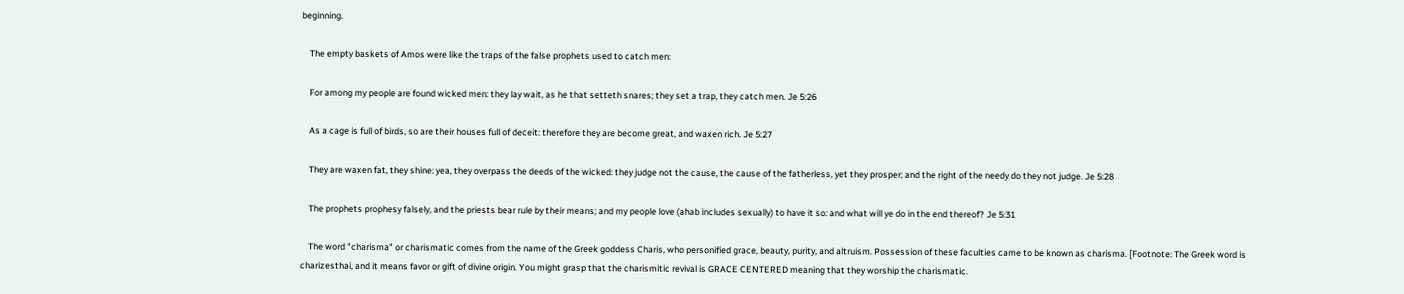beginning.

    The empty baskets of Amos were like the traps of the false prophets used to catch men:

    For among my people are found wicked men: they lay wait, as he that setteth snares; they set a trap, they catch men. Je 5:26

    As a cage is full of birds, so are their houses full of deceit: therefore they are become great, and waxen rich. Je 5:27

    They are waxen fat, they shine: yea, they overpass the deeds of the wicked: they judge not the cause, the cause of the fatherless, yet they prosper; and the right of the needy do they not judge. Je 5:28

    The prophets prophesy falsely, and the priests bear rule by their means; and my people love (ahab includes sexually) to have it so: and what will ye do in the end thereof? Je 5:31

    The word "charisma" or charismatic comes from the name of the Greek goddess Charis, who personified grace, beauty, purity, and altruism. Possession of these faculties came to be known as charisma. [Footnote: The Greek word is charizesthai, and it means favor or gift of divine origin. You might grasp that the charismitic revival is GRACE CENTERED meaning that they worship the charismatic.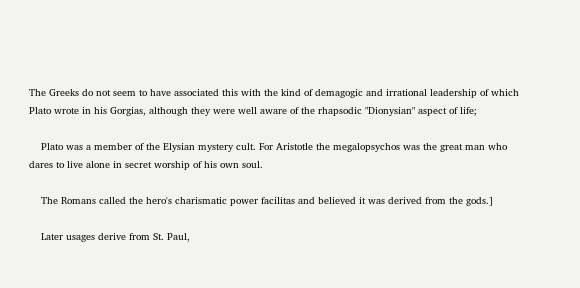The Greeks do not seem to have associated this with the kind of demagogic and irrational leadership of which Plato wrote in his Gorgias, although they were well aware of the rhapsodic "Dionysian" aspect of life;

    Plato was a member of the Elysian mystery cult. For Aristotle the megalopsychos was the great man who dares to live alone in secret worship of his own soul.

    The Romans called the hero's charismatic power facilitas and believed it was derived from the gods.]

    Later usages derive from St. Paul,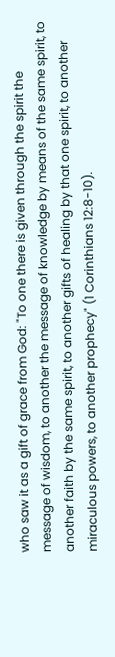who saw it as a gift of grace from God: "To one there is given through the spirit the message of wisdom, to another the message of knowledge by means of the same spirit, to another faith by the same spirit, to another gifts of healing by that one spirit, to another miraculous powers, to another prophecy" (1 Corinthians 12:8-10).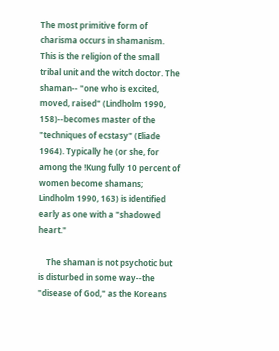The most primitive form of charisma occurs in shamanism. This is the religion of the small tribal unit and the witch doctor. The shaman-- "one who is excited, moved, raised" (Lindholm 1990, 158)--becomes master of the "techniques of ecstasy" (Eliade 1964). Typically he (or she, for among the !Kung fully 10 percent of women become shamans; Lindholm 1990, 163) is identified early as one with a "shadowed heart."

    The shaman is not psychotic but is disturbed in some way--the "disease of God," as the Koreans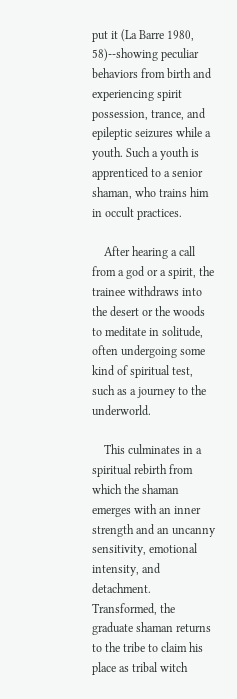put it (La Barre 1980, 58)--showing peculiar behaviors from birth and experiencing spirit possession, trance, and epileptic seizures while a youth. Such a youth is apprenticed to a senior shaman, who trains him in occult practices.

    After hearing a call from a god or a spirit, the trainee withdraws into the desert or the woods to meditate in solitude, often undergoing some kind of spiritual test, such as a journey to the underworld.

    This culminates in a spiritual rebirth from which the shaman emerges with an inner strength and an uncanny sensitivity, emotional intensity, and detachment. Transformed, the graduate shaman returns to the tribe to claim his place as tribal witch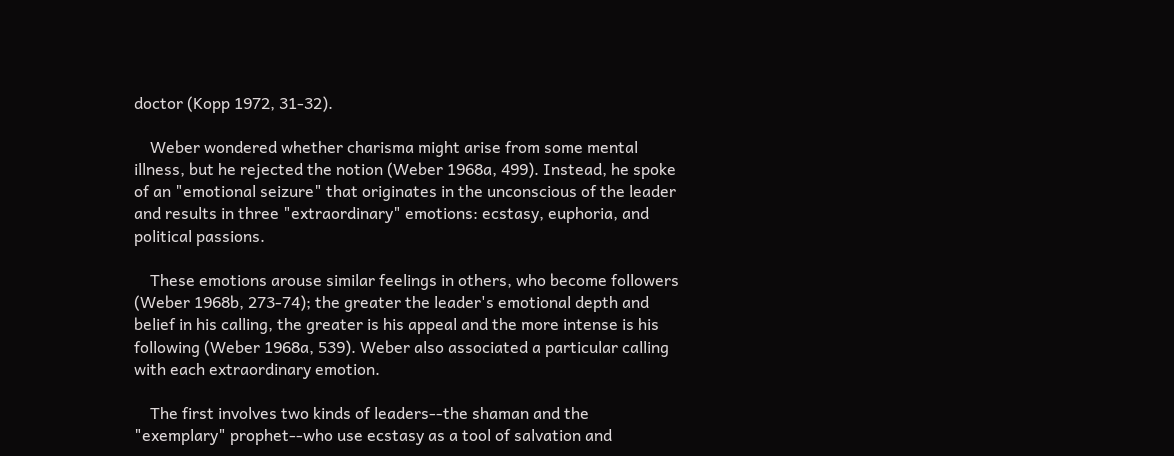doctor (Kopp 1972, 31-32).

    Weber wondered whether charisma might arise from some mental illness, but he rejected the notion (Weber 1968a, 499). Instead, he spoke of an "emotional seizure" that originates in the unconscious of the leader and results in three "extraordinary" emotions: ecstasy, euphoria, and political passions.

    These emotions arouse similar feelings in others, who become followers (Weber 1968b, 273-74); the greater the leader's emotional depth and belief in his calling, the greater is his appeal and the more intense is his following (Weber 1968a, 539). Weber also associated a particular calling with each extraordinary emotion.

    The first involves two kinds of leaders--the shaman and the "exemplary" prophet--who use ecstasy as a tool of salvation and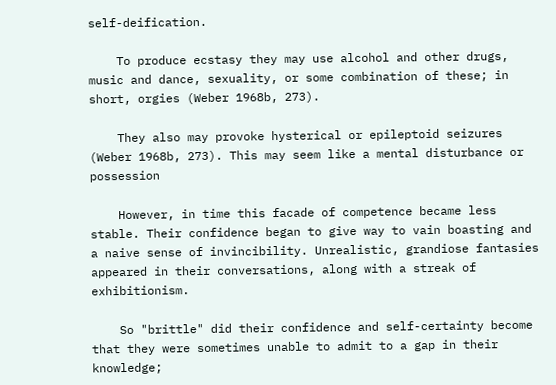self-deification.

    To produce ecstasy they may use alcohol and other drugs, music and dance, sexuality, or some combination of these; in short, orgies (Weber 1968b, 273).

    They also may provoke hysterical or epileptoid seizures (Weber 1968b, 273). This may seem like a mental disturbance or possession

    However, in time this facade of competence became less stable. Their confidence began to give way to vain boasting and a naive sense of invincibility. Unrealistic, grandiose fantasies appeared in their conversations, along with a streak of exhibitionism.

    So "brittle" did their confidence and self-certainty become that they were sometimes unable to admit to a gap in their knowledge;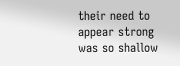their need to appear strong was so shallow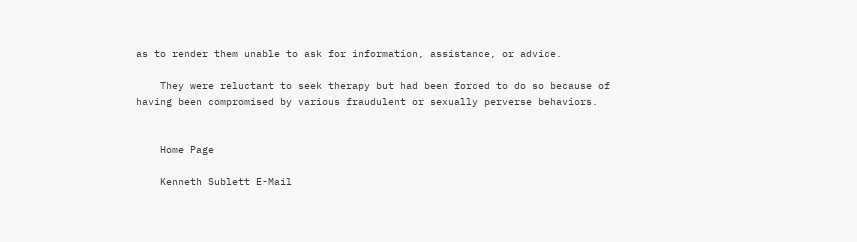as to render them unable to ask for information, assistance, or advice.

    They were reluctant to seek therapy but had been forced to do so because of having been compromised by various fraudulent or sexually perverse behaviors.


    Home Page

    Kenneth Sublett E-Mail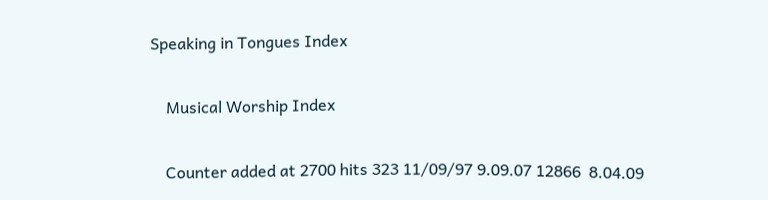Speaking in Tongues Index

    Musical Worship Index

    Counter added at 2700 hits 323 11/09/97 9.09.07 12866  8.04.09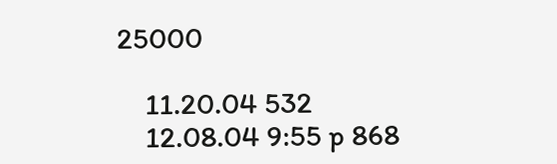25000

    11.20.04 532
    12.08.04 9:55 p 868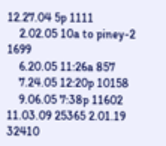12.27.04 5p 1111
    2.02.05 10a to piney-2 1699
    6.20.05 11:26a 857
    7.24.05 12:20p 10158
    9.06.05 7:38p 11602  11.03.09 25365 2.01.19 32410